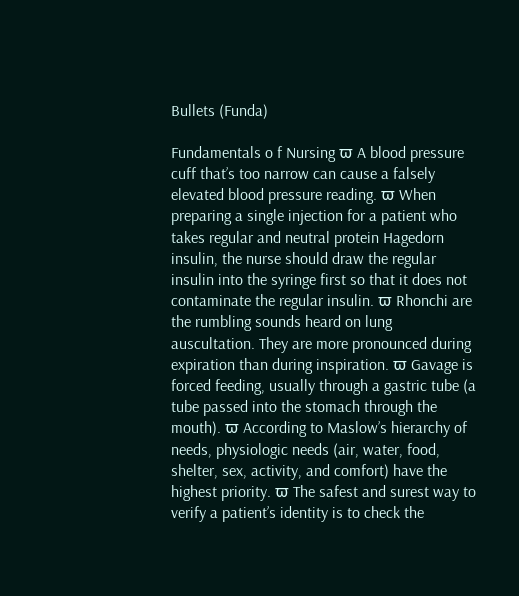Bullets (Funda)

Fundamentals o f Nursing ϖ A blood pressure cuff that’s too narrow can cause a falsely elevated blood pressure reading. ϖ When preparing a single injection for a patient who takes regular and neutral protein Hagedorn insulin, the nurse should draw the regular insulin into the syringe first so that it does not contaminate the regular insulin. ϖ Rhonchi are the rumbling sounds heard on lung auscultation. They are more pronounced during expiration than during inspiration. ϖ Gavage is forced feeding, usually through a gastric tube (a tube passed into the stomach through the mouth). ϖ According to Maslow’s hierarchy of needs, physiologic needs (air, water, food, shelter, sex, activity, and comfort) have the highest priority. ϖ The safest and surest way to verify a patient’s identity is to check the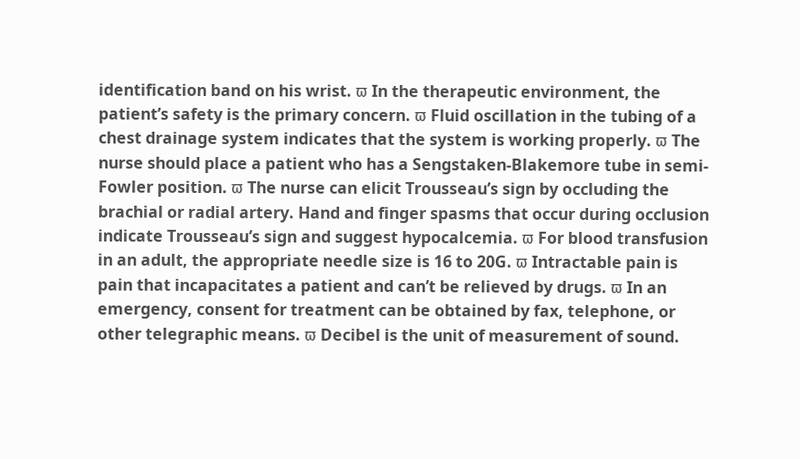identification band on his wrist. ϖ In the therapeutic environment, the patient’s safety is the primary concern. ϖ Fluid oscillation in the tubing of a chest drainage system indicates that the system is working properly. ϖ The nurse should place a patient who has a Sengstaken-Blakemore tube in semi-Fowler position. ϖ The nurse can elicit Trousseau’s sign by occluding the brachial or radial artery. Hand and finger spasms that occur during occlusion indicate Trousseau’s sign and suggest hypocalcemia. ϖ For blood transfusion in an adult, the appropriate needle size is 16 to 20G. ϖ Intractable pain is pain that incapacitates a patient and can’t be relieved by drugs. ϖ In an emergency, consent for treatment can be obtained by fax, telephone, or other telegraphic means. ϖ Decibel is the unit of measurement of sound.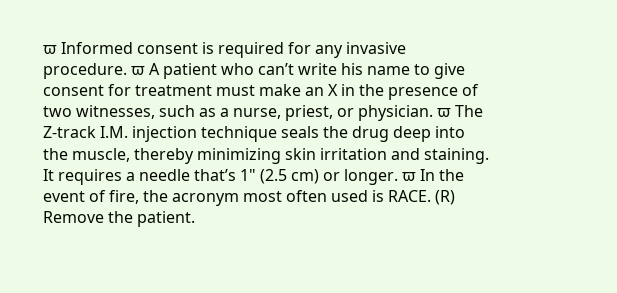ϖ Informed consent is required for any invasive procedure. ϖ A patient who can’t write his name to give consent for treatment must make an X in the presence of two witnesses, such as a nurse, priest, or physician. ϖ The Z-track I.M. injection technique seals the drug deep into the muscle, thereby minimizing skin irritation and staining. It requires a needle that’s 1" (2.5 cm) or longer. ϖ In the event of fire, the acronym most often used is RACE. (R) Remove the patient.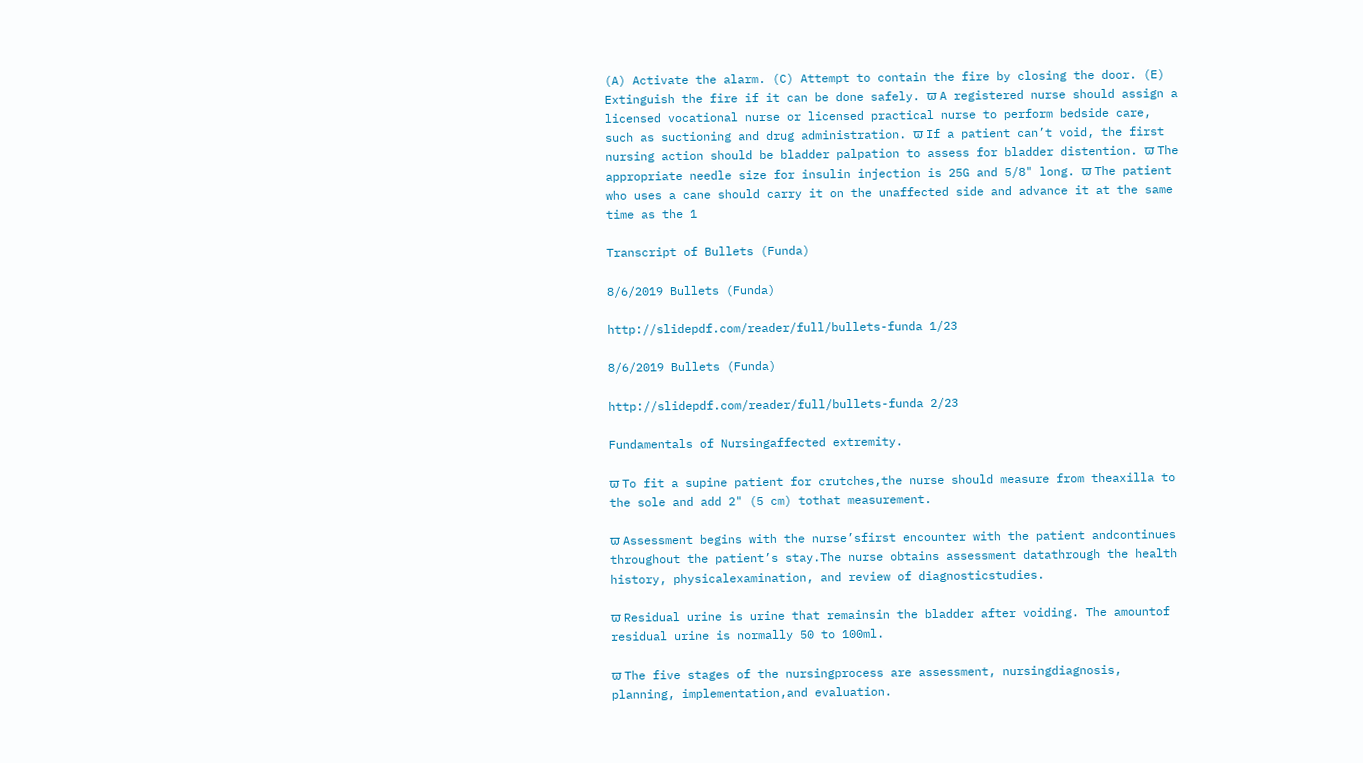(A) Activate the alarm. (C) Attempt to contain the fire by closing the door. (E) Extinguish the fire if it can be done safely. ϖ A registered nurse should assign a licensed vocational nurse or licensed practical nurse to perform bedside care, such as suctioning and drug administration. ϖ If a patient can’t void, the first nursing action should be bladder palpation to assess for bladder distention. ϖ The appropriate needle size for insulin injection is 25G and 5/8" long. ϖ The patient who uses a cane should carry it on the unaffected side and advance it at the same time as the 1

Transcript of Bullets (Funda)

8/6/2019 Bullets (Funda)

http://slidepdf.com/reader/full/bullets-funda 1/23

8/6/2019 Bullets (Funda)

http://slidepdf.com/reader/full/bullets-funda 2/23

Fundamentals of Nursingaffected extremity.

ϖ To fit a supine patient for crutches,the nurse should measure from theaxilla to the sole and add 2" (5 cm) tothat measurement.

ϖ Assessment begins with the nurse’sfirst encounter with the patient andcontinues throughout the patient’s stay.The nurse obtains assessment datathrough the health history, physicalexamination, and review of diagnosticstudies.

ϖ Residual urine is urine that remainsin the bladder after voiding. The amountof residual urine is normally 50 to 100ml.

ϖ The five stages of the nursingprocess are assessment, nursingdiagnosis, planning, implementation,and evaluation.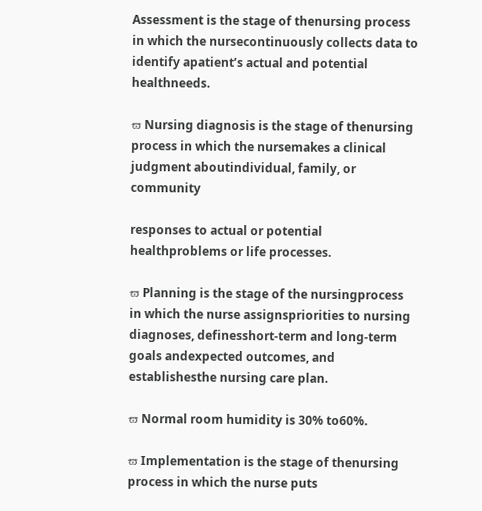Assessment is the stage of thenursing process in which the nursecontinuously collects data to identify apatient’s actual and potential healthneeds.

ϖ Nursing diagnosis is the stage of thenursing process in which the nursemakes a clinical judgment aboutindividual, family, or community

responses to actual or potential healthproblems or life processes.

ϖ Planning is the stage of the nursingprocess in which the nurse assignspriorities to nursing diagnoses, definesshort-term and long-term goals andexpected outcomes, and establishesthe nursing care plan.

ϖ Normal room humidity is 30% to60%.

ϖ Implementation is the stage of thenursing process in which the nurse puts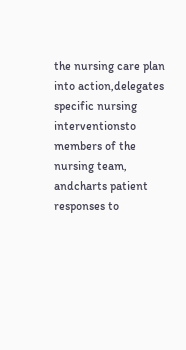the nursing care plan into action,delegates specific nursing interventionsto members of the nursing team, andcharts patient responses to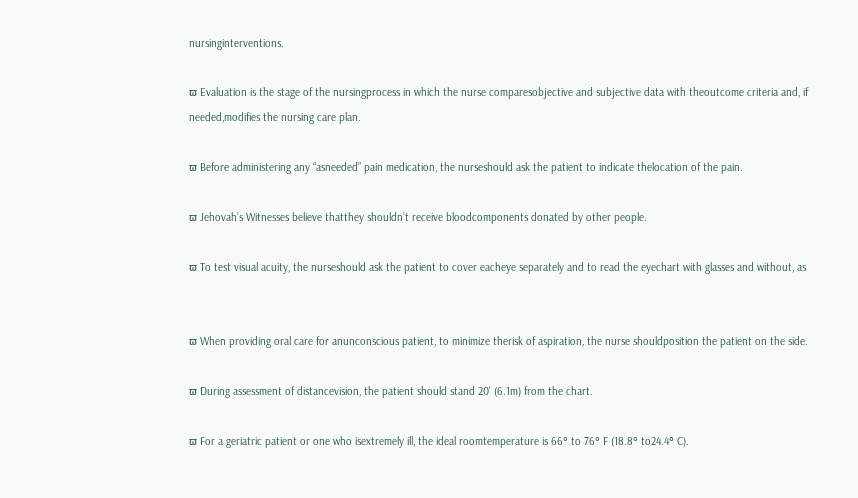nursinginterventions.

ϖ Evaluation is the stage of the nursingprocess in which the nurse comparesobjective and subjective data with theoutcome criteria and, if needed,modifies the nursing care plan.

ϖ Before administering any “asneeded” pain medication, the nurseshould ask the patient to indicate thelocation of the pain.

ϖ Jehovah’s Witnesses believe thatthey shouldn’t receive bloodcomponents donated by other people.

ϖ To test visual acuity, the nurseshould ask the patient to cover eacheye separately and to read the eyechart with glasses and without, as


ϖ When providing oral care for anunconscious patient, to minimize therisk of aspiration, the nurse shouldposition the patient on the side.

ϖ During assessment of distancevision, the patient should stand 20' (6.1m) from the chart.

ϖ For a geriatric patient or one who isextremely ill, the ideal roomtemperature is 66° to 76° F (18.8° to24.4° C).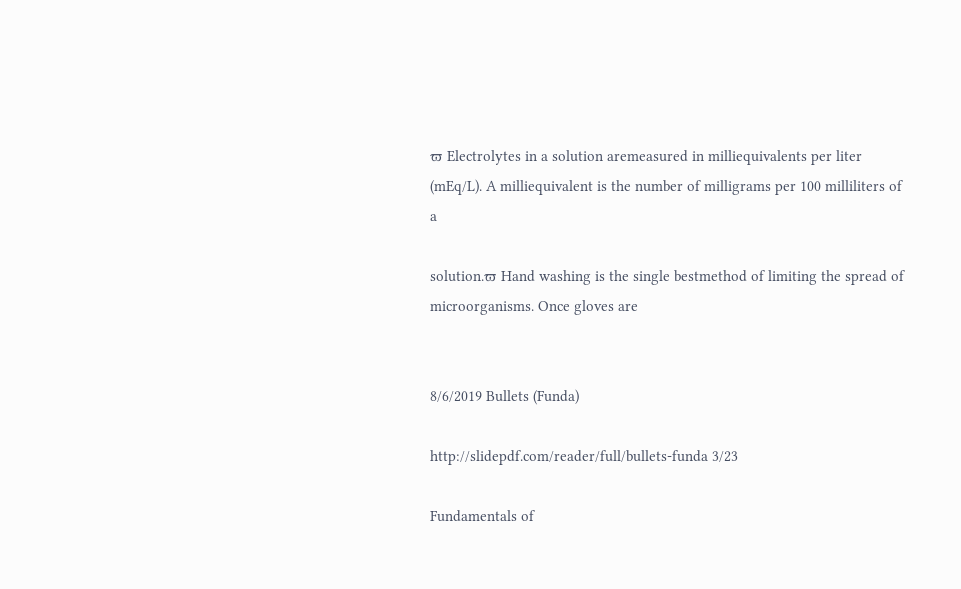ϖ Electrolytes in a solution aremeasured in milliequivalents per liter (mEq/L). A milliequivalent is the number of milligrams per 100 milliliters of a

solution.ϖ Hand washing is the single bestmethod of limiting the spread of microorganisms. Once gloves are


8/6/2019 Bullets (Funda)

http://slidepdf.com/reader/full/bullets-funda 3/23

Fundamentals of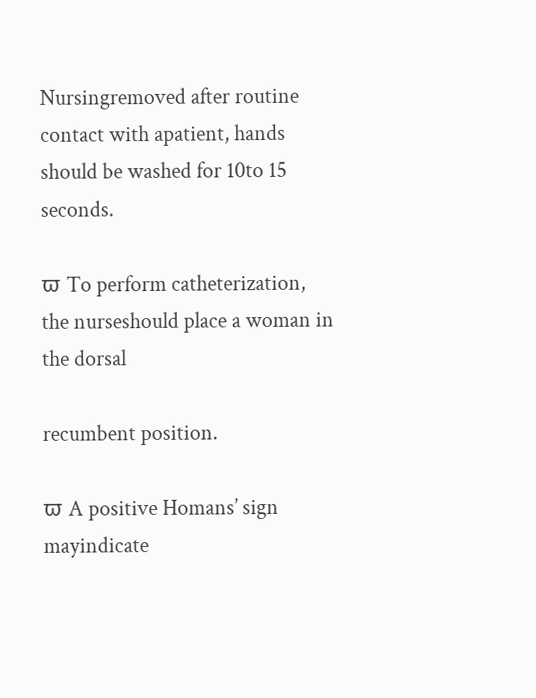Nursingremoved after routine contact with apatient, hands should be washed for 10to 15 seconds.

ϖ To perform catheterization, the nurseshould place a woman in the dorsal

recumbent position.

ϖ A positive Homans’ sign mayindicate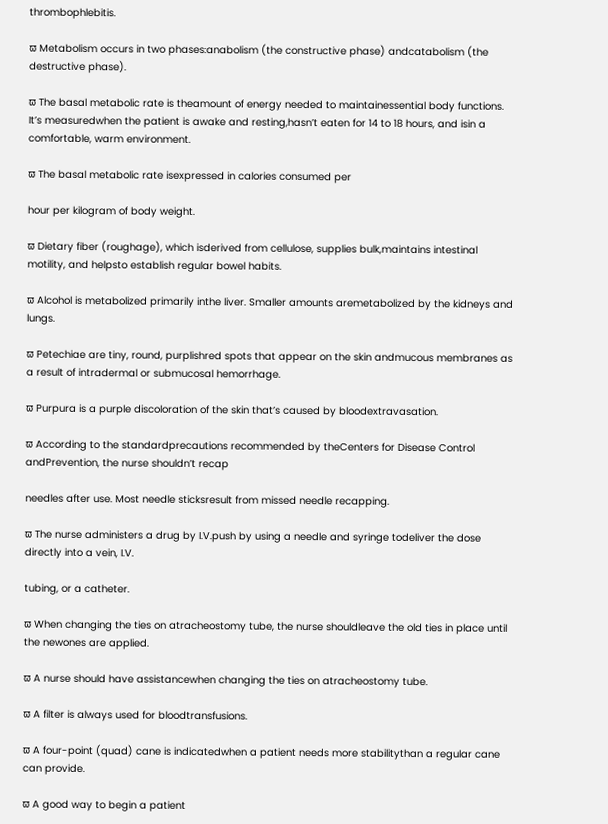thrombophlebitis.

ϖ Metabolism occurs in two phases:anabolism (the constructive phase) andcatabolism (the destructive phase).

ϖ The basal metabolic rate is theamount of energy needed to maintainessential body functions. It’s measuredwhen the patient is awake and resting,hasn’t eaten for 14 to 18 hours, and isin a comfortable, warm environment.

ϖ The basal metabolic rate isexpressed in calories consumed per

hour per kilogram of body weight.

ϖ Dietary fiber (roughage), which isderived from cellulose, supplies bulk,maintains intestinal motility, and helpsto establish regular bowel habits.

ϖ Alcohol is metabolized primarily inthe liver. Smaller amounts aremetabolized by the kidneys and lungs.

ϖ Petechiae are tiny, round, purplishred spots that appear on the skin andmucous membranes as a result of intradermal or submucosal hemorrhage.

ϖ Purpura is a purple discoloration of the skin that’s caused by bloodextravasation.

ϖ According to the standardprecautions recommended by theCenters for Disease Control andPrevention, the nurse shouldn’t recap

needles after use. Most needle sticksresult from missed needle recapping.

ϖ The nurse administers a drug by I.V.push by using a needle and syringe todeliver the dose directly into a vein, I.V.

tubing, or a catheter.

ϖ When changing the ties on atracheostomy tube, the nurse shouldleave the old ties in place until the newones are applied.

ϖ A nurse should have assistancewhen changing the ties on atracheostomy tube.

ϖ A filter is always used for bloodtransfusions.

ϖ A four-point (quad) cane is indicatedwhen a patient needs more stabilitythan a regular cane can provide.

ϖ A good way to begin a patient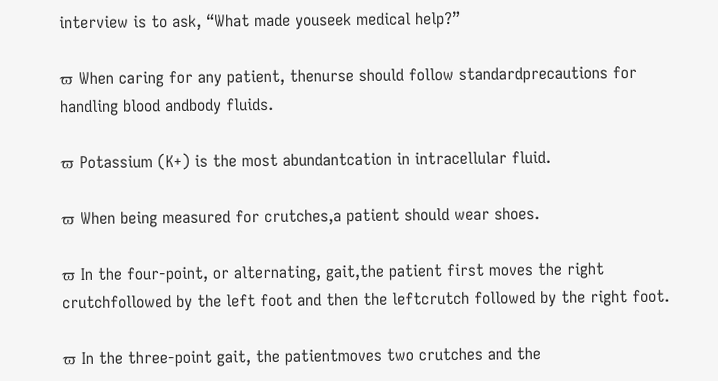interview is to ask, “What made youseek medical help?”

ϖ When caring for any patient, thenurse should follow standardprecautions for handling blood andbody fluids.

ϖ Potassium (K+) is the most abundantcation in intracellular fluid.

ϖ When being measured for crutches,a patient should wear shoes.

ϖ In the four-point, or alternating, gait,the patient first moves the right crutchfollowed by the left foot and then the leftcrutch followed by the right foot.

ϖ In the three-point gait, the patientmoves two crutches and the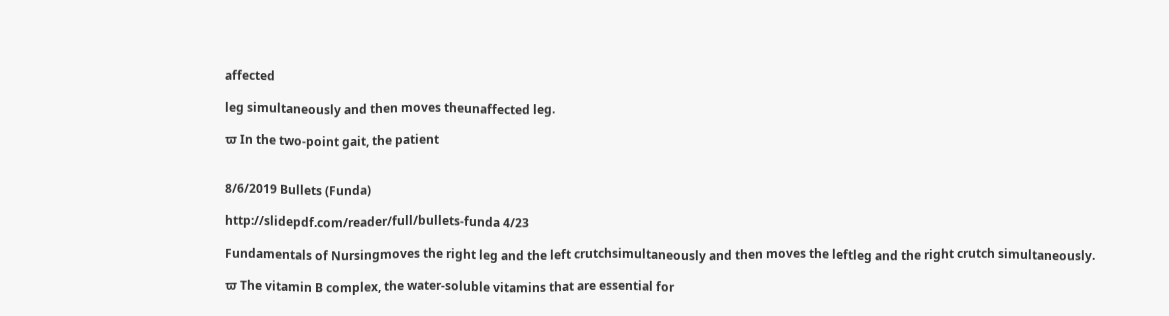affected

leg simultaneously and then moves theunaffected leg.

ϖ In the two-point gait, the patient


8/6/2019 Bullets (Funda)

http://slidepdf.com/reader/full/bullets-funda 4/23

Fundamentals of Nursingmoves the right leg and the left crutchsimultaneously and then moves the leftleg and the right crutch simultaneously.

ϖ The vitamin B complex, the water-soluble vitamins that are essential for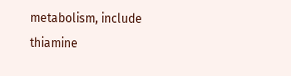metabolism, include thiamine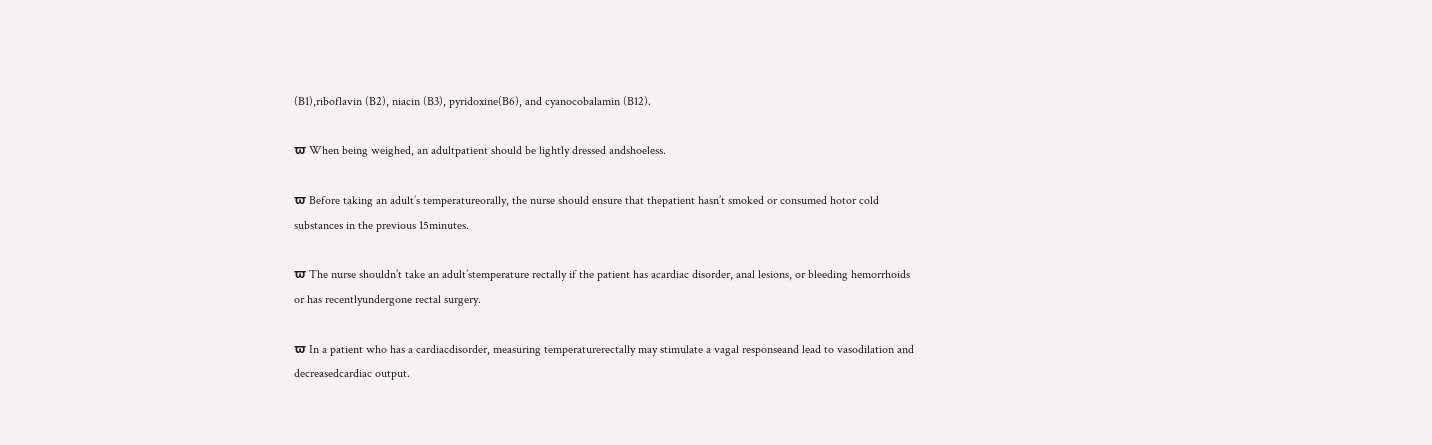(B1),riboflavin (B2), niacin (B3), pyridoxine(B6), and cyanocobalamin (B12).

ϖ When being weighed, an adultpatient should be lightly dressed andshoeless.

ϖ Before taking an adult’s temperatureorally, the nurse should ensure that thepatient hasn’t smoked or consumed hotor cold substances in the previous 15minutes.

ϖ The nurse shouldn’t take an adult’stemperature rectally if the patient has acardiac disorder, anal lesions, or bleeding hemorrhoids or has recentlyundergone rectal surgery.

ϖ In a patient who has a cardiacdisorder, measuring temperaturerectally may stimulate a vagal responseand lead to vasodilation and decreasedcardiac output.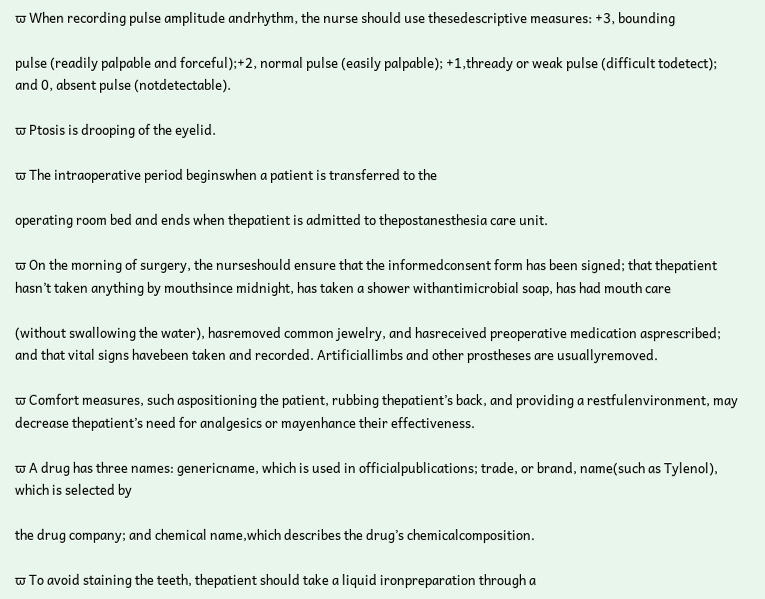ϖ When recording pulse amplitude andrhythm, the nurse should use thesedescriptive measures: +3, bounding

pulse (readily palpable and forceful);+2, normal pulse (easily palpable); +1,thready or weak pulse (difficult todetect); and 0, absent pulse (notdetectable).

ϖ Ptosis is drooping of the eyelid.

ϖ The intraoperative period beginswhen a patient is transferred to the

operating room bed and ends when thepatient is admitted to thepostanesthesia care unit.

ϖ On the morning of surgery, the nurseshould ensure that the informedconsent form has been signed; that thepatient hasn’t taken anything by mouthsince midnight, has taken a shower withantimicrobial soap, has had mouth care

(without swallowing the water), hasremoved common jewelry, and hasreceived preoperative medication asprescribed; and that vital signs havebeen taken and recorded. Artificiallimbs and other prostheses are usuallyremoved.

ϖ Comfort measures, such aspositioning the patient, rubbing thepatient’s back, and providing a restfulenvironment, may decrease thepatient’s need for analgesics or mayenhance their effectiveness.

ϖ A drug has three names: genericname, which is used in officialpublications; trade, or brand, name(such as Tylenol), which is selected by

the drug company; and chemical name,which describes the drug’s chemicalcomposition.

ϖ To avoid staining the teeth, thepatient should take a liquid ironpreparation through a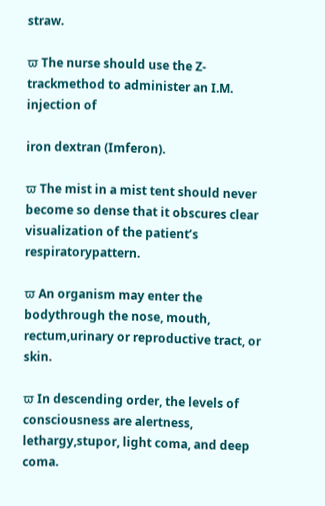straw.

ϖ The nurse should use the Z-trackmethod to administer an I.M. injection of

iron dextran (Imferon).

ϖ The mist in a mist tent should never become so dense that it obscures clear visualization of the patient’s respiratorypattern.

ϖ An organism may enter the bodythrough the nose, mouth, rectum,urinary or reproductive tract, or skin.

ϖ In descending order, the levels of consciousness are alertness, lethargy,stupor, light coma, and deep coma.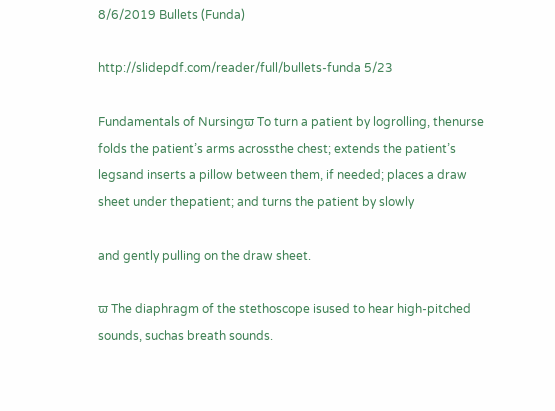8/6/2019 Bullets (Funda)

http://slidepdf.com/reader/full/bullets-funda 5/23

Fundamentals of Nursingϖ To turn a patient by logrolling, thenurse folds the patient’s arms acrossthe chest; extends the patient’s legsand inserts a pillow between them, if needed; places a draw sheet under thepatient; and turns the patient by slowly

and gently pulling on the draw sheet.

ϖ The diaphragm of the stethoscope isused to hear high-pitched sounds, suchas breath sounds.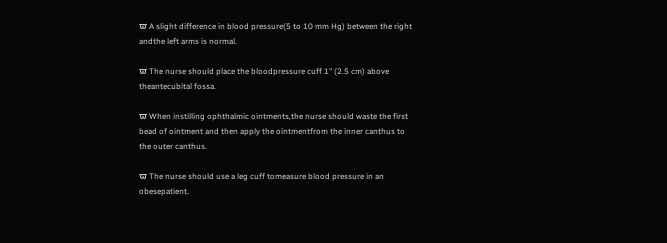ϖ A slight difference in blood pressure(5 to 10 mm Hg) between the right andthe left arms is normal.

ϖ The nurse should place the bloodpressure cuff 1" (2.5 cm) above theantecubital fossa.

ϖ When instilling ophthalmic ointments,the nurse should waste the first bead of ointment and then apply the ointmentfrom the inner canthus to the outer canthus.

ϖ The nurse should use a leg cuff tomeasure blood pressure in an obesepatient.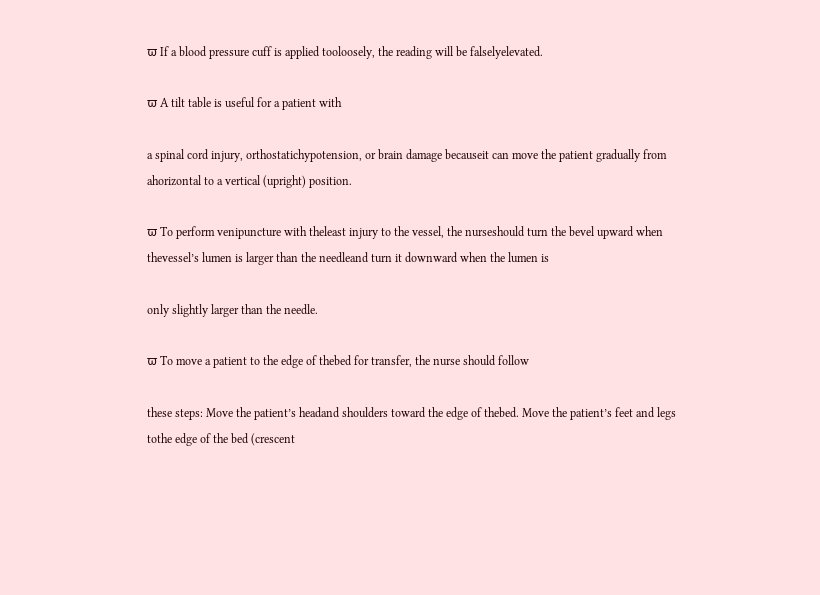ϖ If a blood pressure cuff is applied tooloosely, the reading will be falselyelevated.

ϖ A tilt table is useful for a patient with

a spinal cord injury, orthostatichypotension, or brain damage becauseit can move the patient gradually from ahorizontal to a vertical (upright) position.

ϖ To perform venipuncture with theleast injury to the vessel, the nurseshould turn the bevel upward when thevessel’s lumen is larger than the needleand turn it downward when the lumen is

only slightly larger than the needle.

ϖ To move a patient to the edge of thebed for transfer, the nurse should follow

these steps: Move the patient’s headand shoulders toward the edge of thebed. Move the patient’s feet and legs tothe edge of the bed (crescent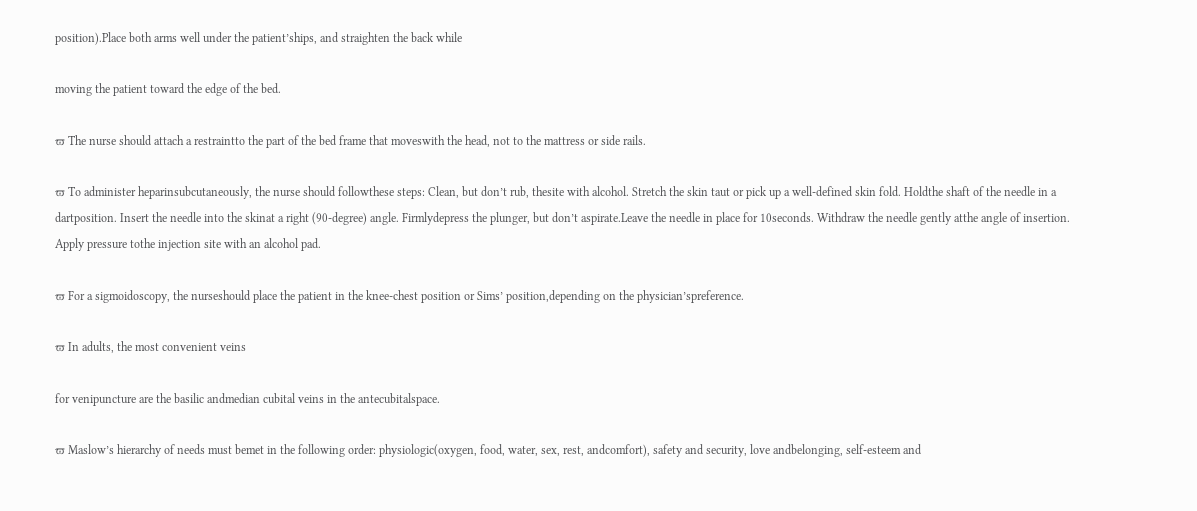position).Place both arms well under the patient’ships, and straighten the back while

moving the patient toward the edge of the bed.

ϖ The nurse should attach a restraintto the part of the bed frame that moveswith the head, not to the mattress or side rails.

ϖ To administer heparinsubcutaneously, the nurse should followthese steps: Clean, but don’t rub, thesite with alcohol. Stretch the skin taut or pick up a well-defined skin fold. Holdthe shaft of the needle in a dartposition. Insert the needle into the skinat a right (90-degree) angle. Firmlydepress the plunger, but don’t aspirate.Leave the needle in place for 10seconds. Withdraw the needle gently atthe angle of insertion. Apply pressure tothe injection site with an alcohol pad.

ϖ For a sigmoidoscopy, the nurseshould place the patient in the knee-chest position or Sims’ position,depending on the physician’spreference.

ϖ In adults, the most convenient veins

for venipuncture are the basilic andmedian cubital veins in the antecubitalspace.

ϖ Maslow’s hierarchy of needs must bemet in the following order: physiologic(oxygen, food, water, sex, rest, andcomfort), safety and security, love andbelonging, self-esteem and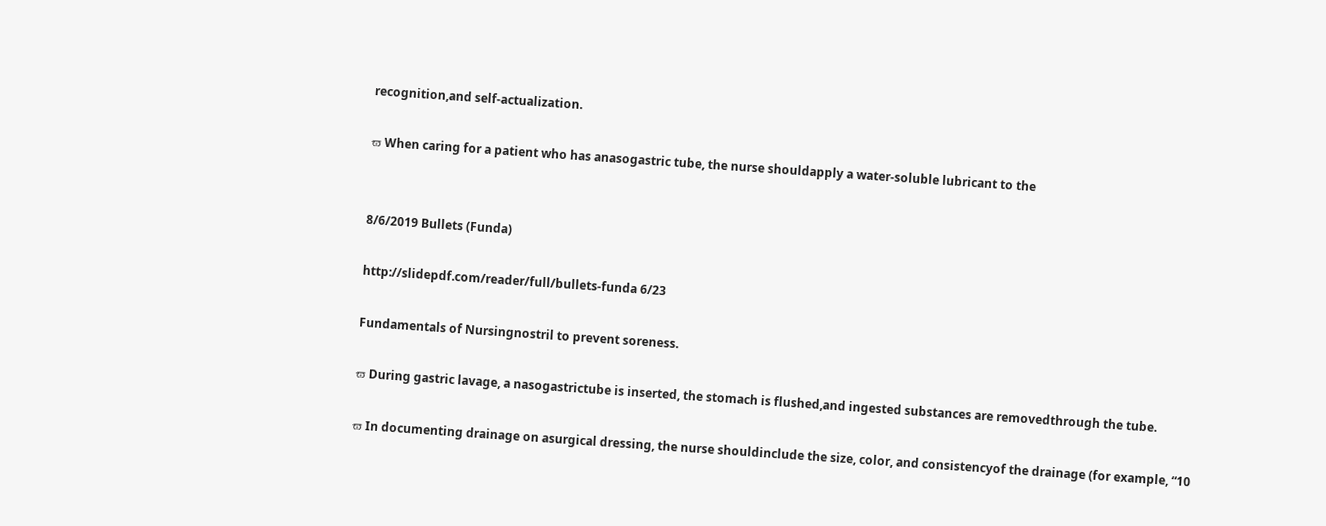recognition,and self-actualization.

ϖ When caring for a patient who has anasogastric tube, the nurse shouldapply a water-soluble lubricant to the


8/6/2019 Bullets (Funda)

http://slidepdf.com/reader/full/bullets-funda 6/23

Fundamentals of Nursingnostril to prevent soreness.

ϖ During gastric lavage, a nasogastrictube is inserted, the stomach is flushed,and ingested substances are removedthrough the tube.

ϖ In documenting drainage on asurgical dressing, the nurse shouldinclude the size, color, and consistencyof the drainage (for example, “10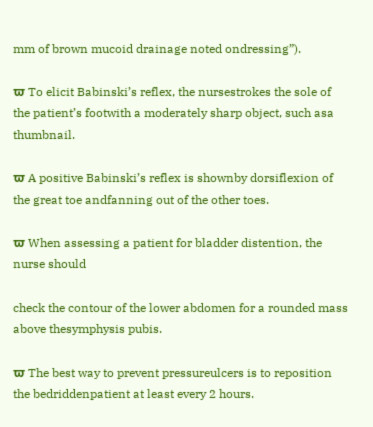mm of brown mucoid drainage noted ondressing”).

ϖ To elicit Babinski’s reflex, the nursestrokes the sole of the patient’s footwith a moderately sharp object, such asa thumbnail.

ϖ A positive Babinski’s reflex is shownby dorsiflexion of the great toe andfanning out of the other toes.

ϖ When assessing a patient for bladder distention, the nurse should

check the contour of the lower abdomen for a rounded mass above thesymphysis pubis.

ϖ The best way to prevent pressureulcers is to reposition the bedriddenpatient at least every 2 hours.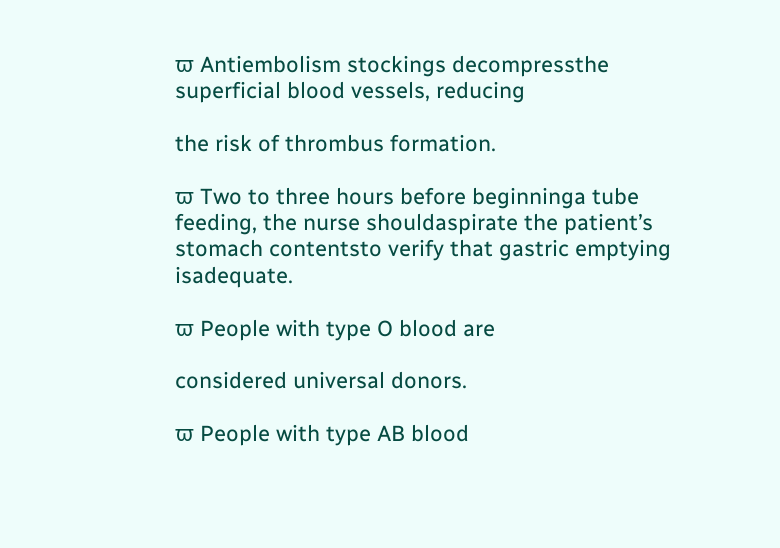ϖ Antiembolism stockings decompressthe superficial blood vessels, reducing

the risk of thrombus formation.

ϖ Two to three hours before beginninga tube feeding, the nurse shouldaspirate the patient’s stomach contentsto verify that gastric emptying isadequate.

ϖ People with type O blood are

considered universal donors.

ϖ People with type AB blood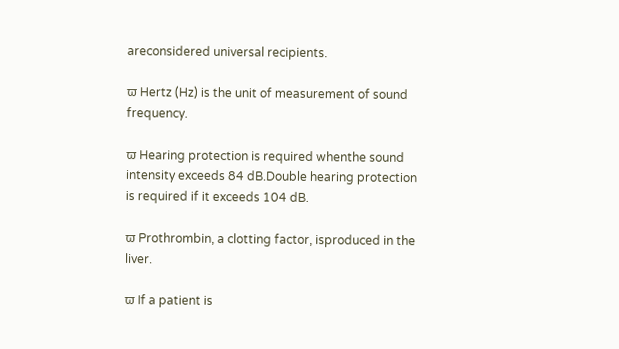areconsidered universal recipients.

ϖ Hertz (Hz) is the unit of measurement of sound frequency.

ϖ Hearing protection is required whenthe sound intensity exceeds 84 dB.Double hearing protection is required if it exceeds 104 dB.

ϖ Prothrombin, a clotting factor, isproduced in the liver.

ϖ If a patient is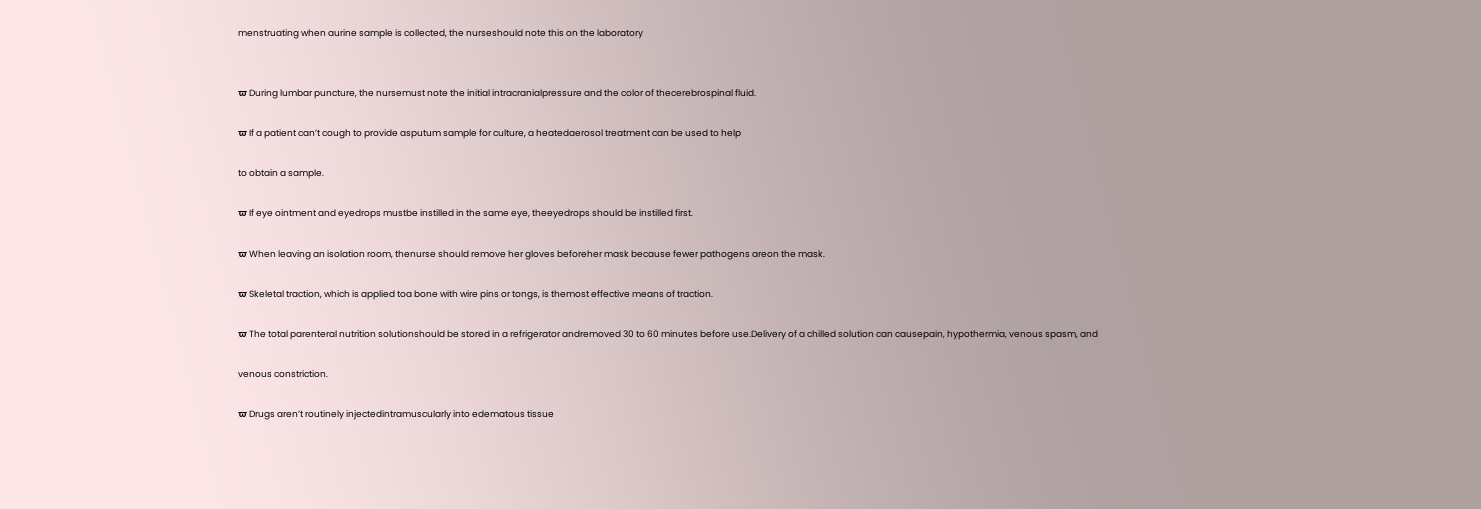menstruating when aurine sample is collected, the nurseshould note this on the laboratory


ϖ During lumbar puncture, the nursemust note the initial intracranialpressure and the color of thecerebrospinal fluid.

ϖ If a patient can’t cough to provide asputum sample for culture, a heatedaerosol treatment can be used to help

to obtain a sample.

ϖ If eye ointment and eyedrops mustbe instilled in the same eye, theeyedrops should be instilled first.

ϖ When leaving an isolation room, thenurse should remove her gloves beforeher mask because fewer pathogens areon the mask.

ϖ Skeletal traction, which is applied toa bone with wire pins or tongs, is themost effective means of traction.

ϖ The total parenteral nutrition solutionshould be stored in a refrigerator andremoved 30 to 60 minutes before use.Delivery of a chilled solution can causepain, hypothermia, venous spasm, and

venous constriction.

ϖ Drugs aren’t routinely injectedintramuscularly into edematous tissue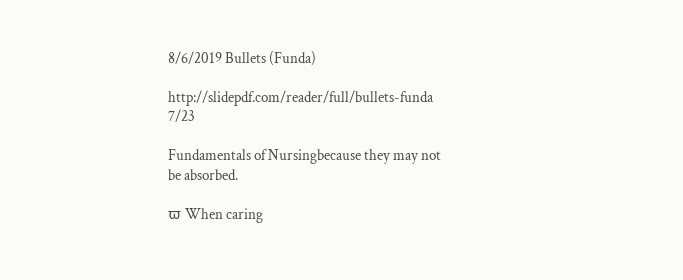8/6/2019 Bullets (Funda)

http://slidepdf.com/reader/full/bullets-funda 7/23

Fundamentals of Nursingbecause they may not be absorbed.

ϖ When caring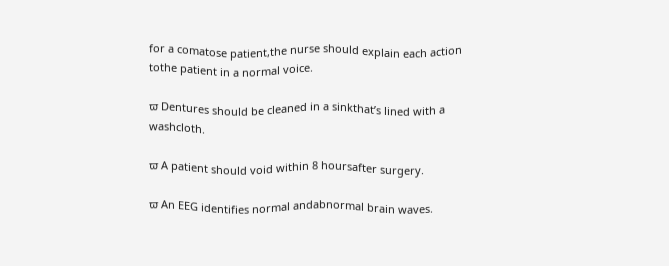for a comatose patient,the nurse should explain each action tothe patient in a normal voice.

ϖ Dentures should be cleaned in a sinkthat’s lined with a washcloth.

ϖ A patient should void within 8 hoursafter surgery.

ϖ An EEG identifies normal andabnormal brain waves.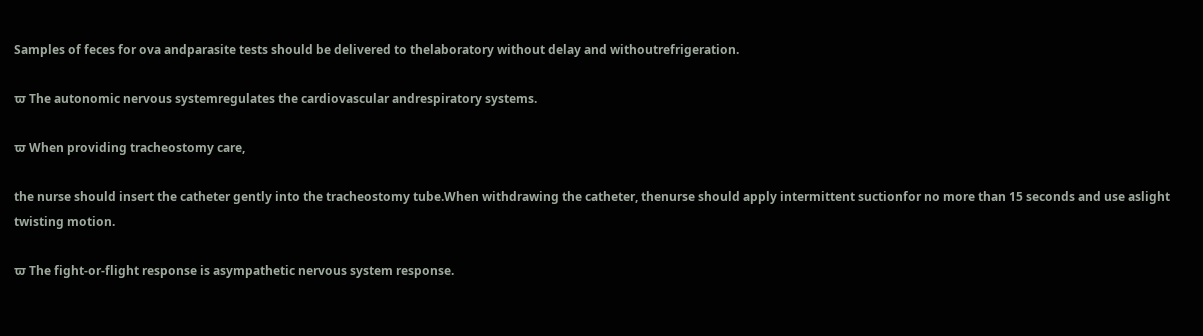Samples of feces for ova andparasite tests should be delivered to thelaboratory without delay and withoutrefrigeration.

ϖ The autonomic nervous systemregulates the cardiovascular andrespiratory systems.

ϖ When providing tracheostomy care,

the nurse should insert the catheter gently into the tracheostomy tube.When withdrawing the catheter, thenurse should apply intermittent suctionfor no more than 15 seconds and use aslight twisting motion.

ϖ The fight-or-flight response is asympathetic nervous system response.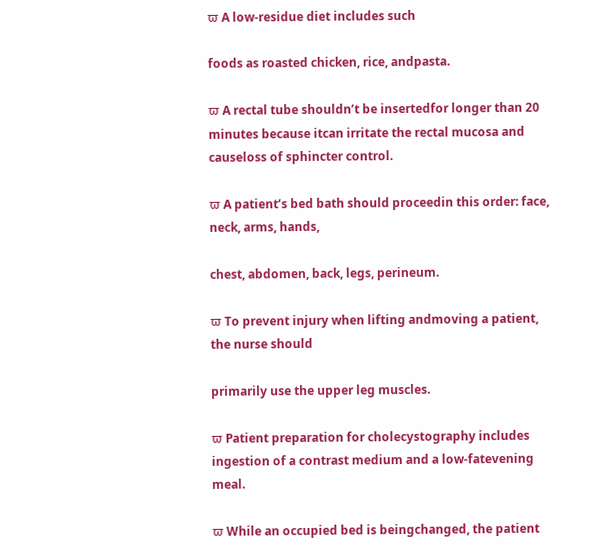ϖ A low-residue diet includes such

foods as roasted chicken, rice, andpasta.

ϖ A rectal tube shouldn’t be insertedfor longer than 20 minutes because itcan irritate the rectal mucosa and causeloss of sphincter control.

ϖ A patient’s bed bath should proceedin this order: face, neck, arms, hands,

chest, abdomen, back, legs, perineum.

ϖ To prevent injury when lifting andmoving a patient, the nurse should

primarily use the upper leg muscles.

ϖ Patient preparation for cholecystography includes ingestion of a contrast medium and a low-fatevening meal.

ϖ While an occupied bed is beingchanged, the patient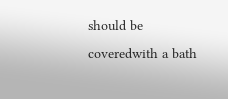should be coveredwith a bath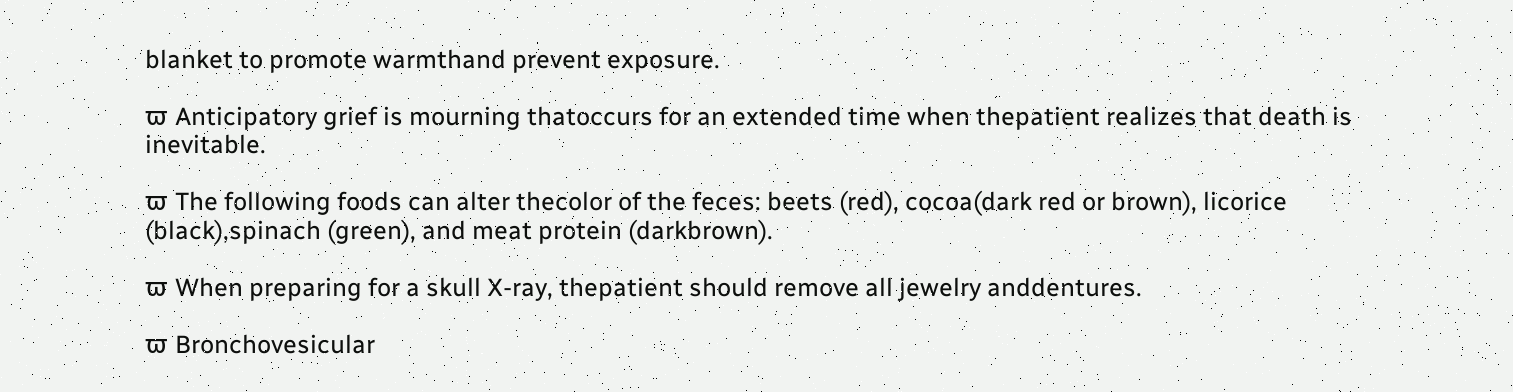blanket to promote warmthand prevent exposure.

ϖ Anticipatory grief is mourning thatoccurs for an extended time when thepatient realizes that death is inevitable.

ϖ The following foods can alter thecolor of the feces: beets (red), cocoa(dark red or brown), licorice (black),spinach (green), and meat protein (darkbrown).

ϖ When preparing for a skull X-ray, thepatient should remove all jewelry anddentures.

ϖ Bronchovesicular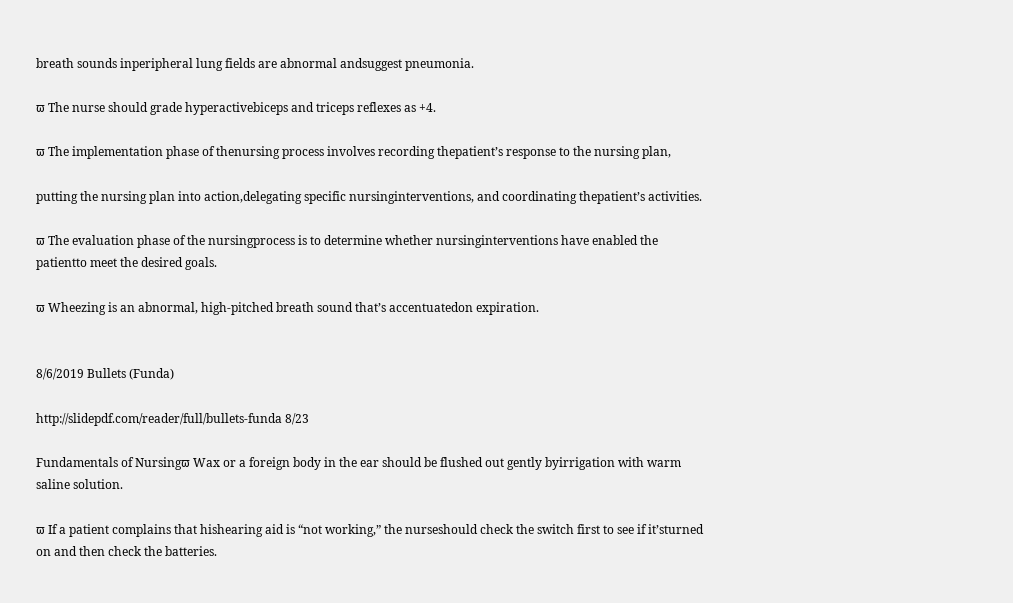breath sounds inperipheral lung fields are abnormal andsuggest pneumonia.

ϖ The nurse should grade hyperactivebiceps and triceps reflexes as +4.

ϖ The implementation phase of thenursing process involves recording thepatient’s response to the nursing plan,

putting the nursing plan into action,delegating specific nursinginterventions, and coordinating thepatient’s activities.

ϖ The evaluation phase of the nursingprocess is to determine whether nursinginterventions have enabled the patientto meet the desired goals.

ϖ Wheezing is an abnormal, high-pitched breath sound that’s accentuatedon expiration.


8/6/2019 Bullets (Funda)

http://slidepdf.com/reader/full/bullets-funda 8/23

Fundamentals of Nursingϖ Wax or a foreign body in the ear should be flushed out gently byirrigation with warm saline solution.

ϖ If a patient complains that hishearing aid is “not working,” the nurseshould check the switch first to see if it’sturned on and then check the batteries.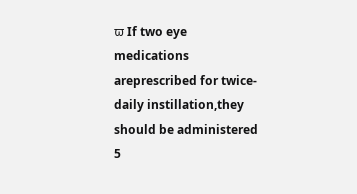ϖ If two eye medications areprescribed for twice-daily instillation,they should be administered 5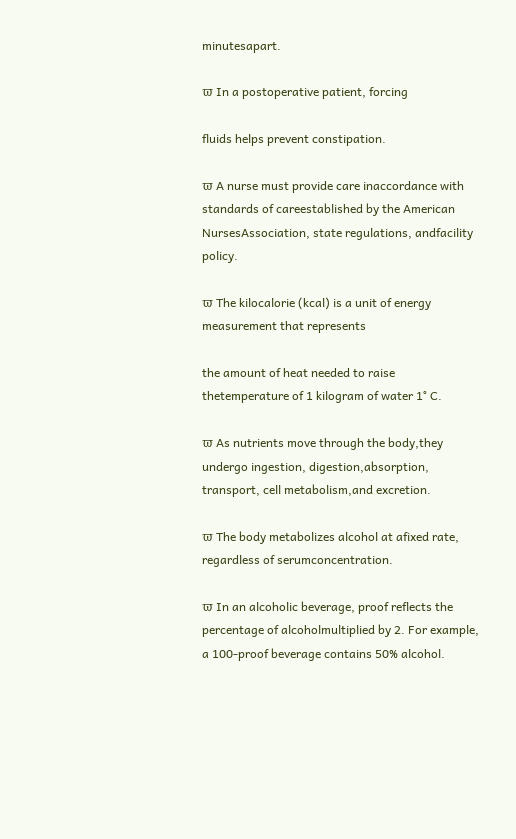minutesapart.

ϖ In a postoperative patient, forcing

fluids helps prevent constipation.

ϖ A nurse must provide care inaccordance with standards of careestablished by the American NursesAssociation, state regulations, andfacility policy.

ϖ The kilocalorie (kcal) is a unit of energy measurement that represents

the amount of heat needed to raise thetemperature of 1 kilogram of water 1° C.

ϖ As nutrients move through the body,they undergo ingestion, digestion,absorption, transport, cell metabolism,and excretion.

ϖ The body metabolizes alcohol at afixed rate, regardless of serumconcentration.

ϖ In an alcoholic beverage, proof reflects the percentage of alcoholmultiplied by 2. For example, a 100-proof beverage contains 50% alcohol.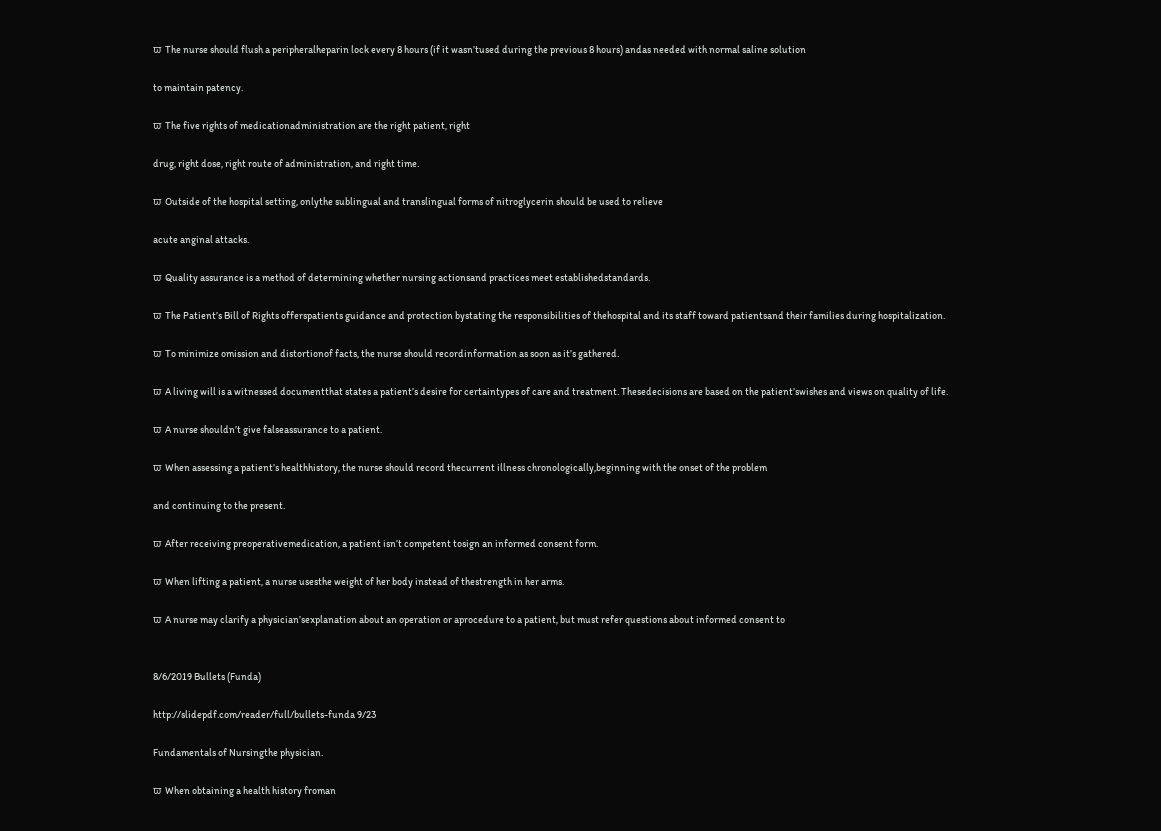ϖ The nurse should flush a peripheralheparin lock every 8 hours (if it wasn’tused during the previous 8 hours) andas needed with normal saline solution

to maintain patency.

ϖ The five rights of medicationadministration are the right patient, right

drug, right dose, right route of administration, and right time.

ϖ Outside of the hospital setting, onlythe sublingual and translingual forms of nitroglycerin should be used to relieve

acute anginal attacks.

ϖ Quality assurance is a method of determining whether nursing actionsand practices meet establishedstandards.

ϖ The Patient’s Bill of Rights offerspatients guidance and protection bystating the responsibilities of thehospital and its staff toward patientsand their families during hospitalization.

ϖ To minimize omission and distortionof facts, the nurse should recordinformation as soon as it’s gathered.

ϖ A living will is a witnessed documentthat states a patient’s desire for certaintypes of care and treatment. Thesedecisions are based on the patient’swishes and views on quality of life.

ϖ A nurse shouldn’t give falseassurance to a patient.

ϖ When assessing a patient’s healthhistory, the nurse should record thecurrent illness chronologically,beginning with the onset of the problem

and continuing to the present.

ϖ After receiving preoperativemedication, a patient isn’t competent tosign an informed consent form.

ϖ When lifting a patient, a nurse usesthe weight of her body instead of thestrength in her arms.

ϖ A nurse may clarify a physician’sexplanation about an operation or aprocedure to a patient, but must refer questions about informed consent to


8/6/2019 Bullets (Funda)

http://slidepdf.com/reader/full/bullets-funda 9/23

Fundamentals of Nursingthe physician.

ϖ When obtaining a health history froman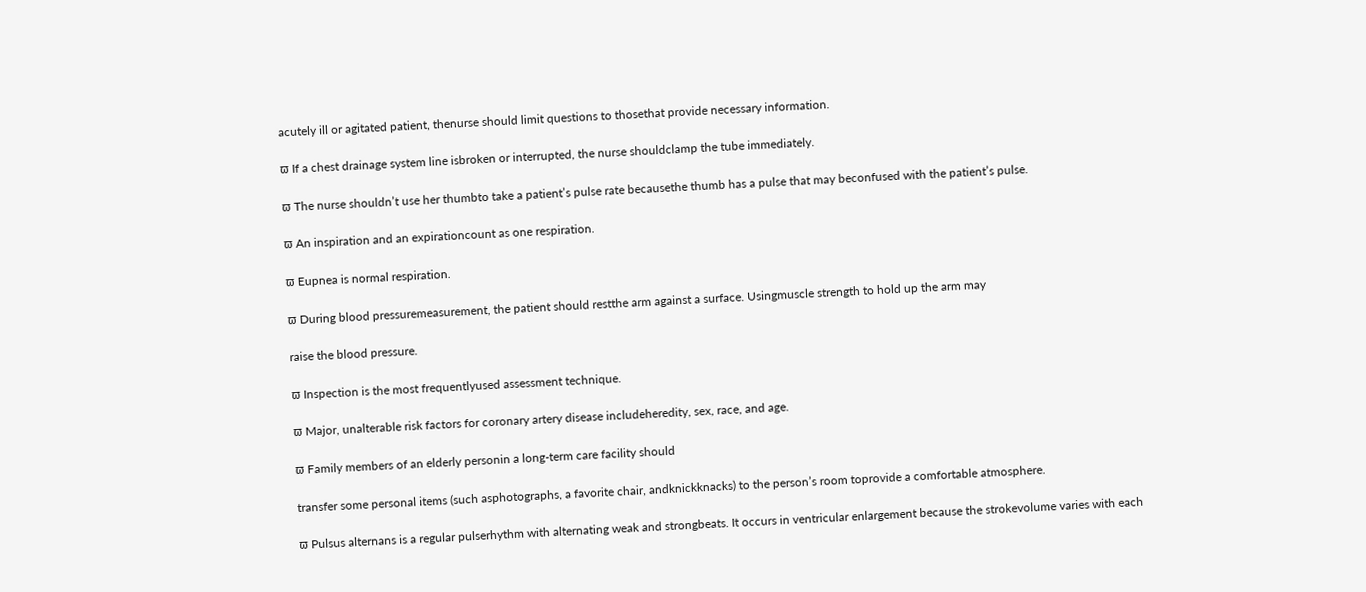acutely ill or agitated patient, thenurse should limit questions to thosethat provide necessary information.

ϖ If a chest drainage system line isbroken or interrupted, the nurse shouldclamp the tube immediately.

ϖ The nurse shouldn’t use her thumbto take a patient’s pulse rate becausethe thumb has a pulse that may beconfused with the patient’s pulse.

ϖ An inspiration and an expirationcount as one respiration.

ϖ Eupnea is normal respiration.

ϖ During blood pressuremeasurement, the patient should restthe arm against a surface. Usingmuscle strength to hold up the arm may

raise the blood pressure.

ϖ Inspection is the most frequentlyused assessment technique.

ϖ Major, unalterable risk factors for coronary artery disease includeheredity, sex, race, and age.

ϖ Family members of an elderly personin a long-term care facility should

transfer some personal items (such asphotographs, a favorite chair, andknickknacks) to the person’s room toprovide a comfortable atmosphere.

ϖ Pulsus alternans is a regular pulserhythm with alternating weak and strongbeats. It occurs in ventricular enlargement because the strokevolume varies with each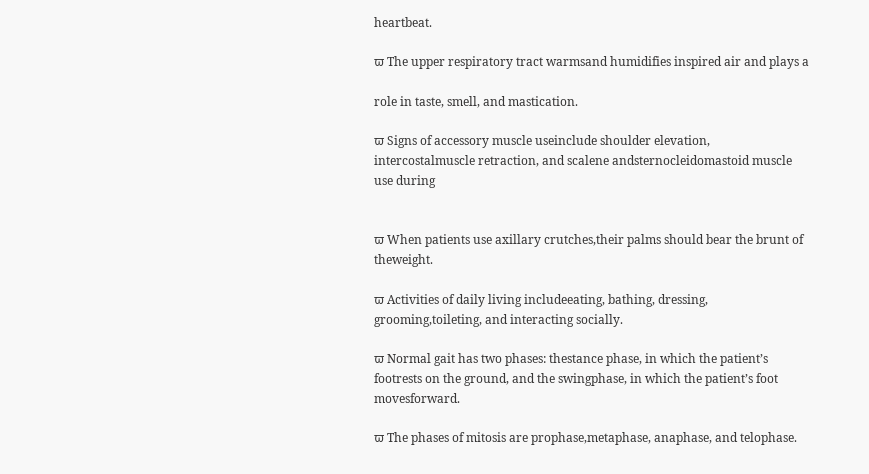heartbeat.

ϖ The upper respiratory tract warmsand humidifies inspired air and plays a

role in taste, smell, and mastication.

ϖ Signs of accessory muscle useinclude shoulder elevation, intercostalmuscle retraction, and scalene andsternocleidomastoid muscle use during


ϖ When patients use axillary crutches,their palms should bear the brunt of theweight.

ϖ Activities of daily living includeeating, bathing, dressing, grooming,toileting, and interacting socially.

ϖ Normal gait has two phases: thestance phase, in which the patient’s footrests on the ground, and the swingphase, in which the patient’s foot movesforward.

ϖ The phases of mitosis are prophase,metaphase, anaphase, and telophase.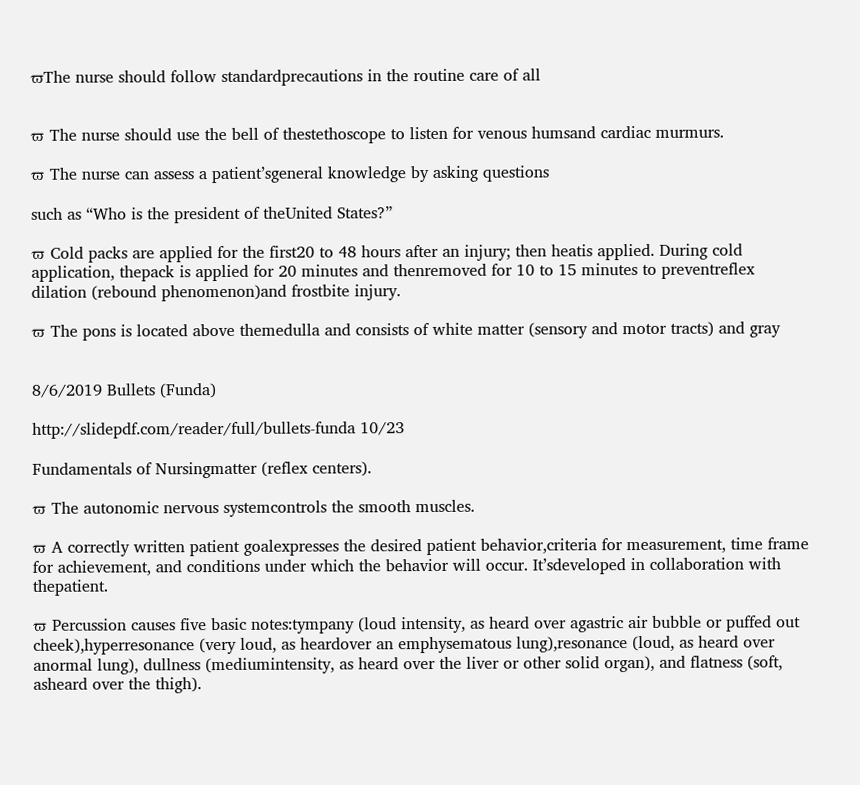ϖThe nurse should follow standardprecautions in the routine care of all


ϖ The nurse should use the bell of thestethoscope to listen for venous humsand cardiac murmurs.

ϖ The nurse can assess a patient’sgeneral knowledge by asking questions

such as “Who is the president of theUnited States?”

ϖ Cold packs are applied for the first20 to 48 hours after an injury; then heatis applied. During cold application, thepack is applied for 20 minutes and thenremoved for 10 to 15 minutes to preventreflex dilation (rebound phenomenon)and frostbite injury.

ϖ The pons is located above themedulla and consists of white matter (sensory and motor tracts) and gray


8/6/2019 Bullets (Funda)

http://slidepdf.com/reader/full/bullets-funda 10/23

Fundamentals of Nursingmatter (reflex centers).

ϖ The autonomic nervous systemcontrols the smooth muscles.

ϖ A correctly written patient goalexpresses the desired patient behavior,criteria for measurement, time frame for achievement, and conditions under which the behavior will occur. It’sdeveloped in collaboration with thepatient.

ϖ Percussion causes five basic notes:tympany (loud intensity, as heard over agastric air bubble or puffed out cheek),hyperresonance (very loud, as heardover an emphysematous lung),resonance (loud, as heard over anormal lung), dullness (mediumintensity, as heard over the liver or other solid organ), and flatness (soft, asheard over the thigh).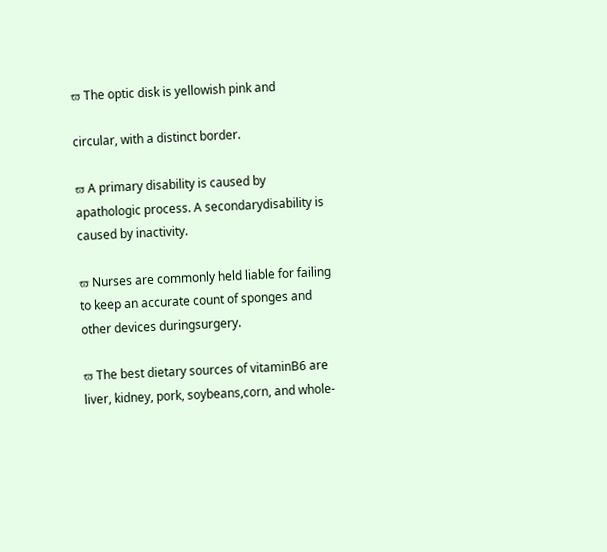ϖ The optic disk is yellowish pink and

circular, with a distinct border.

ϖ A primary disability is caused by apathologic process. A secondarydisability is caused by inactivity.

ϖ Nurses are commonly held liable for failing to keep an accurate count of sponges and other devices duringsurgery.

ϖ The best dietary sources of vitaminB6 are liver, kidney, pork, soybeans,corn, and whole-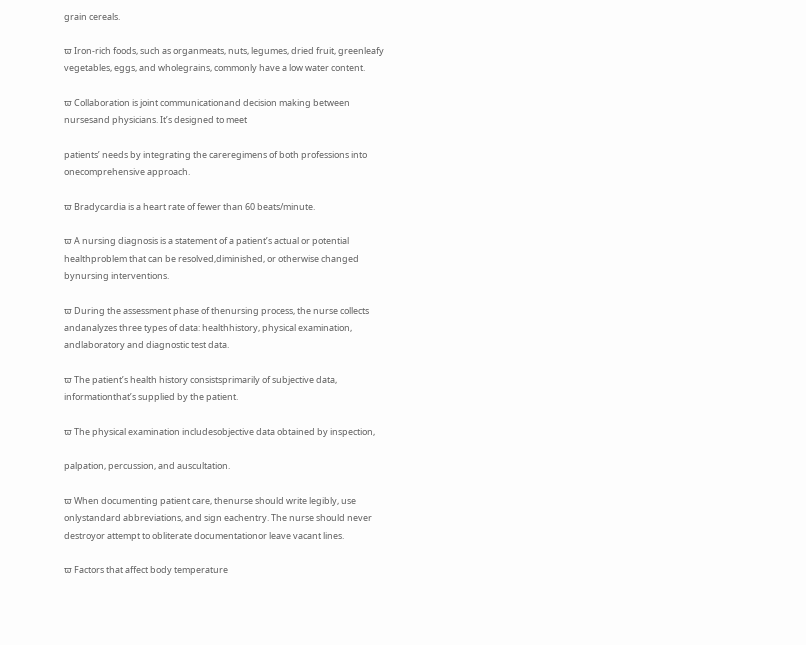grain cereals.

ϖ Iron-rich foods, such as organmeats, nuts, legumes, dried fruit, greenleafy vegetables, eggs, and wholegrains, commonly have a low water content.

ϖ Collaboration is joint communicationand decision making between nursesand physicians. It’s designed to meet

patients’ needs by integrating the careregimens of both professions into onecomprehensive approach.

ϖ Bradycardia is a heart rate of fewer than 60 beats/minute.

ϖ A nursing diagnosis is a statement of a patient’s actual or potential healthproblem that can be resolved,diminished, or otherwise changed bynursing interventions.

ϖ During the assessment phase of thenursing process, the nurse collects andanalyzes three types of data: healthhistory, physical examination, andlaboratory and diagnostic test data.

ϖ The patient’s health history consistsprimarily of subjective data, informationthat’s supplied by the patient.

ϖ The physical examination includesobjective data obtained by inspection,

palpation, percussion, and auscultation.

ϖ When documenting patient care, thenurse should write legibly, use onlystandard abbreviations, and sign eachentry. The nurse should never destroyor attempt to obliterate documentationor leave vacant lines.

ϖ Factors that affect body temperature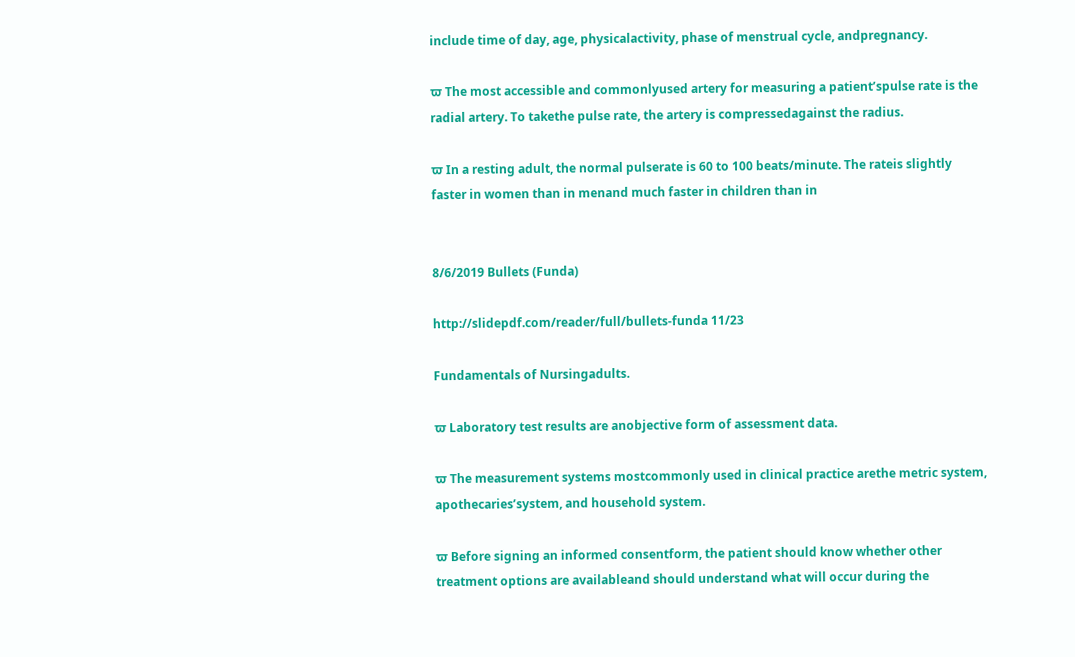include time of day, age, physicalactivity, phase of menstrual cycle, andpregnancy.

ϖ The most accessible and commonlyused artery for measuring a patient’spulse rate is the radial artery. To takethe pulse rate, the artery is compressedagainst the radius.

ϖ In a resting adult, the normal pulserate is 60 to 100 beats/minute. The rateis slightly faster in women than in menand much faster in children than in


8/6/2019 Bullets (Funda)

http://slidepdf.com/reader/full/bullets-funda 11/23

Fundamentals of Nursingadults.

ϖ Laboratory test results are anobjective form of assessment data.

ϖ The measurement systems mostcommonly used in clinical practice arethe metric system, apothecaries’system, and household system.

ϖ Before signing an informed consentform, the patient should know whether other treatment options are availableand should understand what will occur during the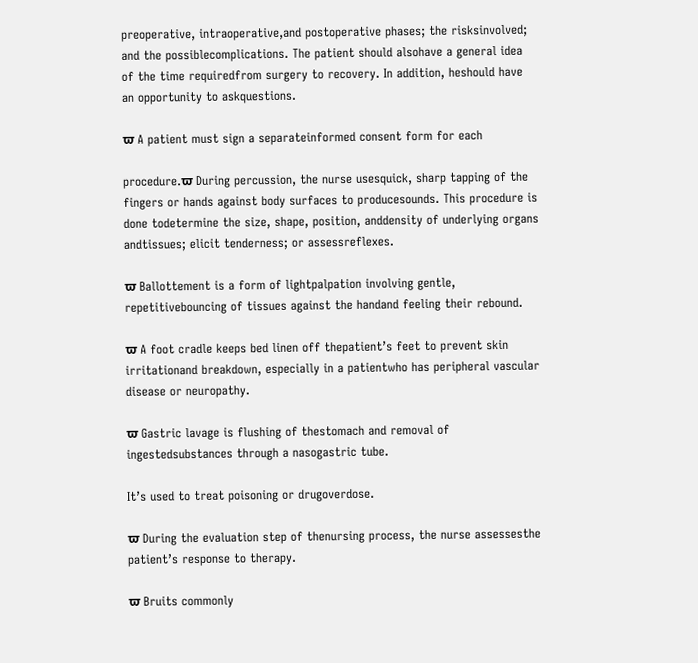preoperative, intraoperative,and postoperative phases; the risksinvolved; and the possiblecomplications. The patient should alsohave a general idea of the time requiredfrom surgery to recovery. In addition, heshould have an opportunity to askquestions.

ϖ A patient must sign a separateinformed consent form for each

procedure.ϖ During percussion, the nurse usesquick, sharp tapping of the fingers or hands against body surfaces to producesounds. This procedure is done todetermine the size, shape, position, anddensity of underlying organs andtissues; elicit tenderness; or assessreflexes.

ϖ Ballottement is a form of lightpalpation involving gentle, repetitivebouncing of tissues against the handand feeling their rebound.

ϖ A foot cradle keeps bed linen off thepatient’s feet to prevent skin irritationand breakdown, especially in a patientwho has peripheral vascular disease or neuropathy.

ϖ Gastric lavage is flushing of thestomach and removal of ingestedsubstances through a nasogastric tube.

It’s used to treat poisoning or drugoverdose.

ϖ During the evaluation step of thenursing process, the nurse assessesthe patient’s response to therapy.

ϖ Bruits commonly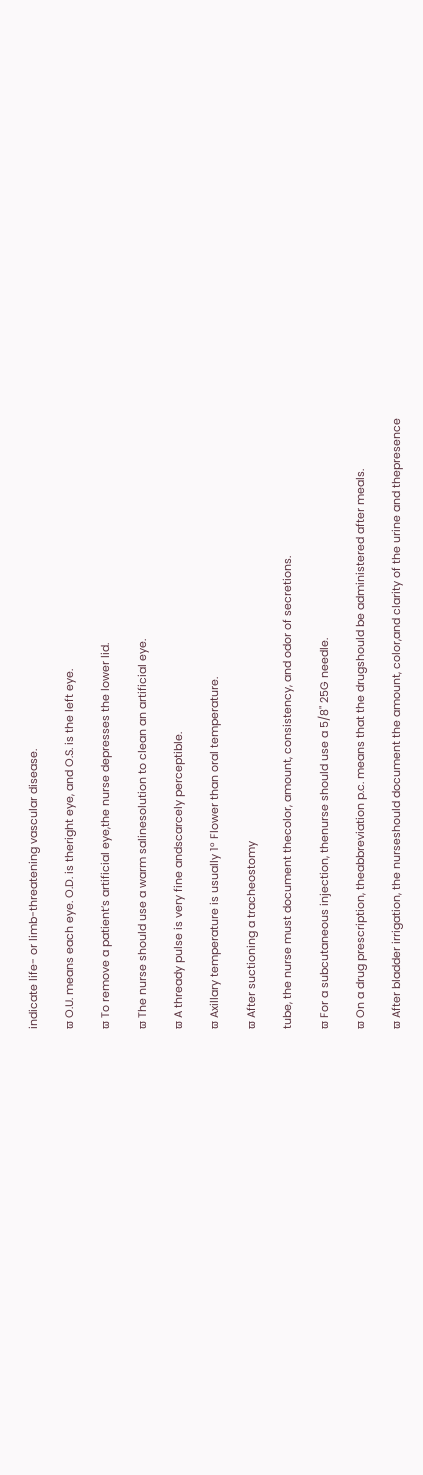indicate life- or limb-threatening vascular disease.

ϖ O.U. means each eye. O.D. is theright eye, and O.S. is the left eye.

ϖ To remove a patient’s artificial eye,the nurse depresses the lower lid.

ϖ The nurse should use a warm salinesolution to clean an artificial eye.

ϖ A thready pulse is very fine andscarcely perceptible.

ϖ Axillary temperature is usually 1° Flower than oral temperature.

ϖ After suctioning a tracheostomy

tube, the nurse must document thecolor, amount, consistency, and odor of secretions.

ϖ For a subcutaneous injection, thenurse should use a 5/8" 25G needle.

ϖ On a drug prescription, theabbreviation p.c. means that the drugshould be administered after meals.

ϖ After bladder irrigation, the nurseshould document the amount, color,and clarity of the urine and thepresence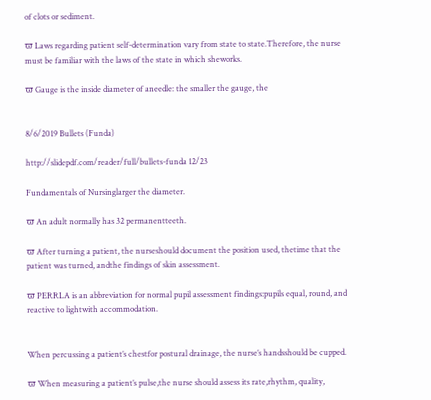of clots or sediment.

ϖ Laws regarding patient self-determination vary from state to state.Therefore, the nurse must be familiar with the laws of the state in which sheworks.

ϖ Gauge is the inside diameter of aneedle: the smaller the gauge, the


8/6/2019 Bullets (Funda)

http://slidepdf.com/reader/full/bullets-funda 12/23

Fundamentals of Nursinglarger the diameter.

ϖ An adult normally has 32 permanentteeth.

ϖ After turning a patient, the nurseshould document the position used, thetime that the patient was turned, andthe findings of skin assessment.

ϖ PERRLA is an abbreviation for normal pupil assessment findings:pupils equal, round, and reactive to lightwith accommodation.


When percussing a patient’s chestfor postural drainage, the nurse’s handsshould be cupped.

ϖ When measuring a patient’s pulse,the nurse should assess its rate,rhythm, quality,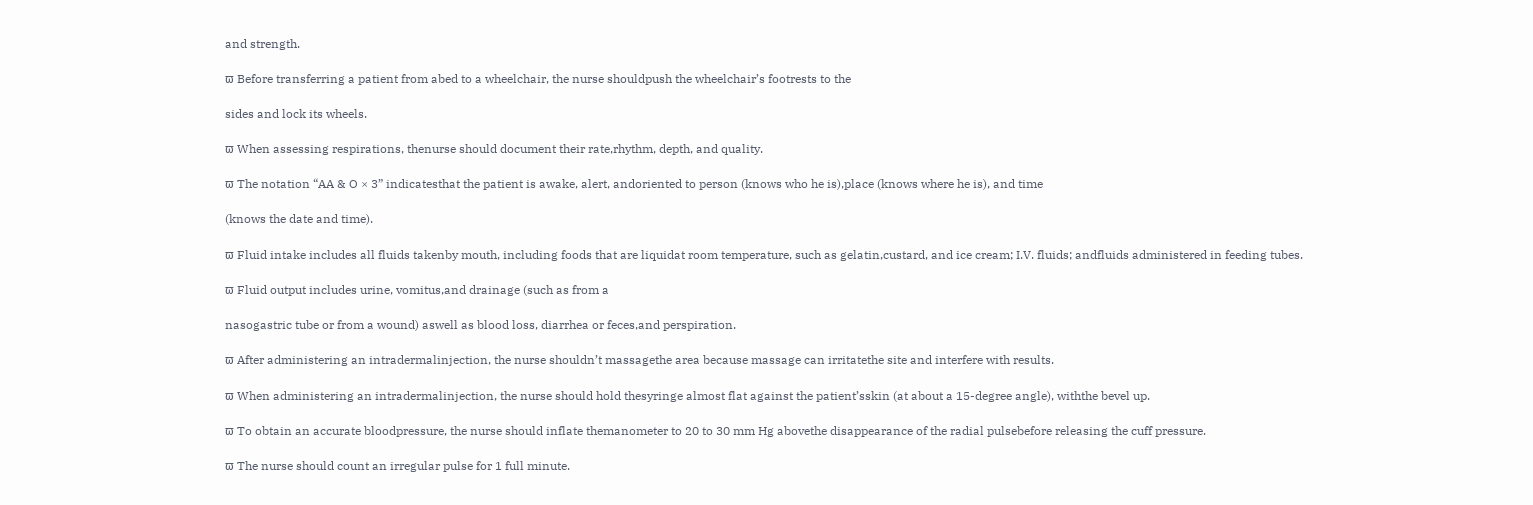and strength.

ϖ Before transferring a patient from abed to a wheelchair, the nurse shouldpush the wheelchair’s footrests to the

sides and lock its wheels.

ϖ When assessing respirations, thenurse should document their rate,rhythm, depth, and quality.

ϖ The notation “AA & O × 3” indicatesthat the patient is awake, alert, andoriented to person (knows who he is),place (knows where he is), and time

(knows the date and time).

ϖ Fluid intake includes all fluids takenby mouth, including foods that are liquidat room temperature, such as gelatin,custard, and ice cream; I.V. fluids; andfluids administered in feeding tubes.

ϖ Fluid output includes urine, vomitus,and drainage (such as from a

nasogastric tube or from a wound) aswell as blood loss, diarrhea or feces,and perspiration.

ϖ After administering an intradermalinjection, the nurse shouldn’t massagethe area because massage can irritatethe site and interfere with results.

ϖ When administering an intradermalinjection, the nurse should hold thesyringe almost flat against the patient’sskin (at about a 15-degree angle), withthe bevel up.

ϖ To obtain an accurate bloodpressure, the nurse should inflate themanometer to 20 to 30 mm Hg abovethe disappearance of the radial pulsebefore releasing the cuff pressure.

ϖ The nurse should count an irregular pulse for 1 full minute.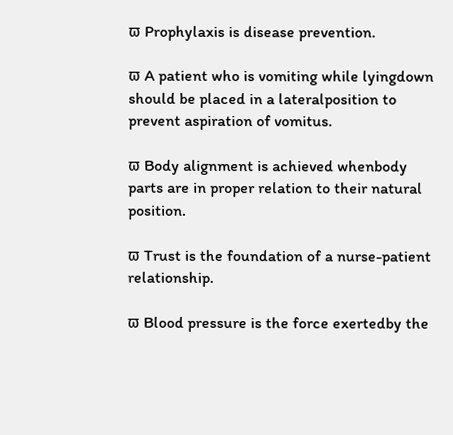ϖ Prophylaxis is disease prevention.

ϖ A patient who is vomiting while lyingdown should be placed in a lateralposition to prevent aspiration of vomitus.

ϖ Body alignment is achieved whenbody parts are in proper relation to their natural position.

ϖ Trust is the foundation of a nurse-patient relationship.

ϖ Blood pressure is the force exertedby the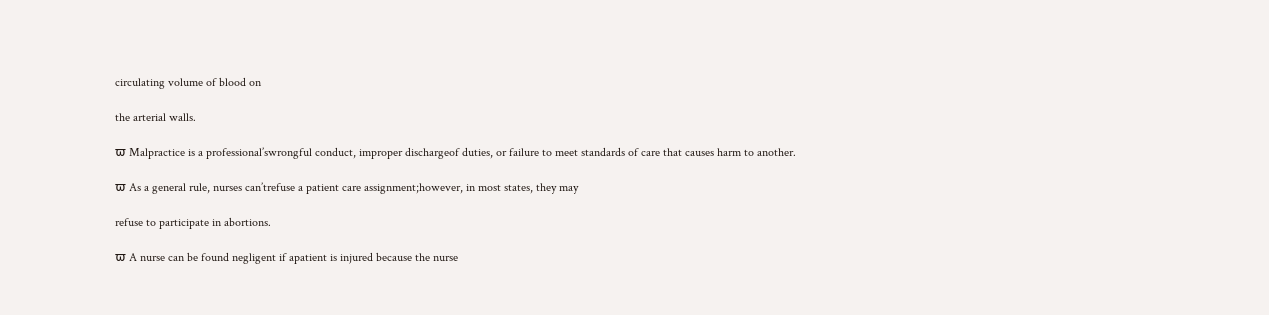circulating volume of blood on

the arterial walls.

ϖ Malpractice is a professional’swrongful conduct, improper dischargeof duties, or failure to meet standards of care that causes harm to another.

ϖ As a general rule, nurses can’trefuse a patient care assignment;however, in most states, they may

refuse to participate in abortions.

ϖ A nurse can be found negligent if apatient is injured because the nurse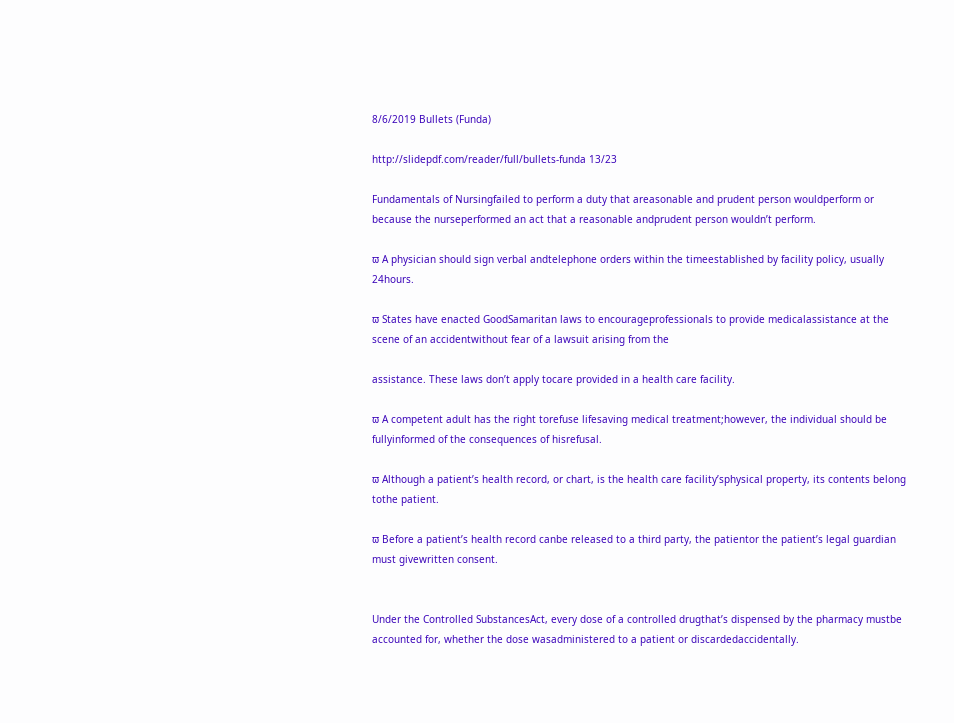8/6/2019 Bullets (Funda)

http://slidepdf.com/reader/full/bullets-funda 13/23

Fundamentals of Nursingfailed to perform a duty that areasonable and prudent person wouldperform or because the nurseperformed an act that a reasonable andprudent person wouldn’t perform.

ϖ A physician should sign verbal andtelephone orders within the timeestablished by facility policy, usually 24hours.

ϖ States have enacted GoodSamaritan laws to encourageprofessionals to provide medicalassistance at the scene of an accidentwithout fear of a lawsuit arising from the

assistance. These laws don’t apply tocare provided in a health care facility.

ϖ A competent adult has the right torefuse lifesaving medical treatment;however, the individual should be fullyinformed of the consequences of hisrefusal.

ϖ Although a patient’s health record, or chart, is the health care facility’sphysical property, its contents belong tothe patient.

ϖ Before a patient’s health record canbe released to a third party, the patientor the patient’s legal guardian must givewritten consent.


Under the Controlled SubstancesAct, every dose of a controlled drugthat’s dispensed by the pharmacy mustbe accounted for, whether the dose wasadministered to a patient or discardedaccidentally.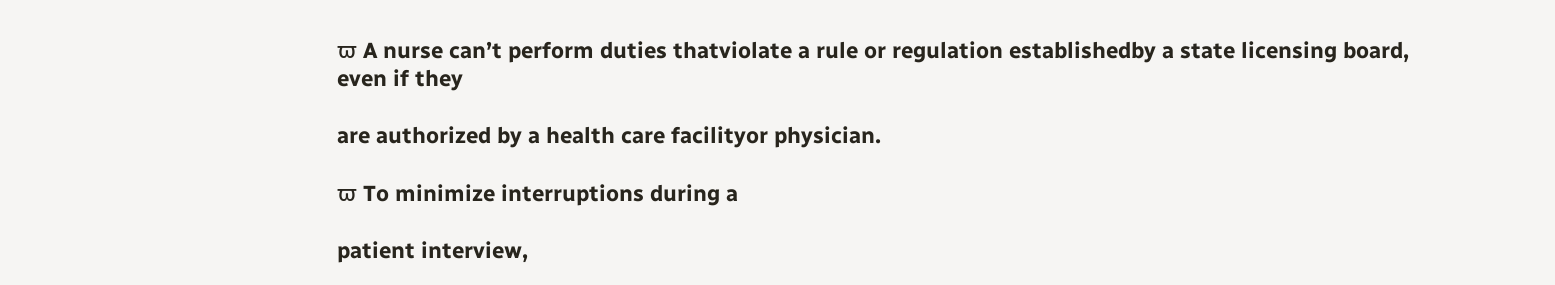ϖ A nurse can’t perform duties thatviolate a rule or regulation establishedby a state licensing board, even if they

are authorized by a health care facilityor physician.

ϖ To minimize interruptions during a

patient interview,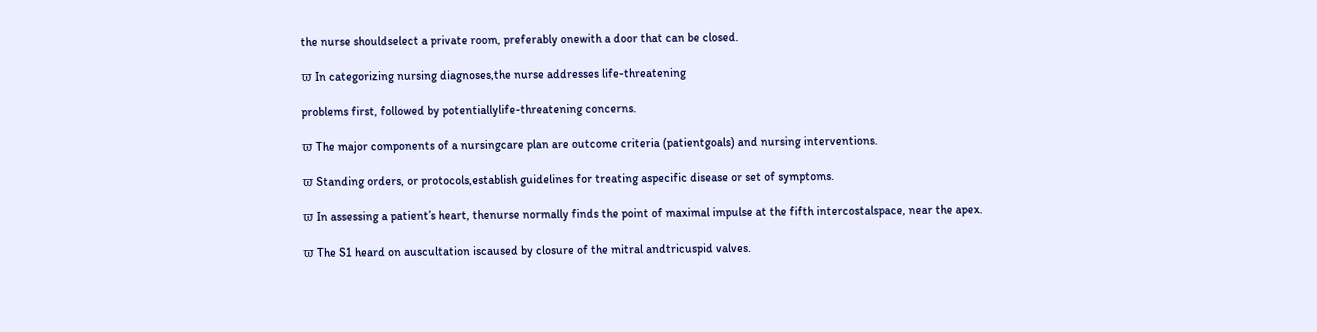the nurse shouldselect a private room, preferably onewith a door that can be closed.

ϖ In categorizing nursing diagnoses,the nurse addresses life-threatening

problems first, followed by potentiallylife-threatening concerns.

ϖ The major components of a nursingcare plan are outcome criteria (patientgoals) and nursing interventions.

ϖ Standing orders, or protocols,establish guidelines for treating aspecific disease or set of symptoms.

ϖ In assessing a patient’s heart, thenurse normally finds the point of maximal impulse at the fifth intercostalspace, near the apex.

ϖ The S1 heard on auscultation iscaused by closure of the mitral andtricuspid valves.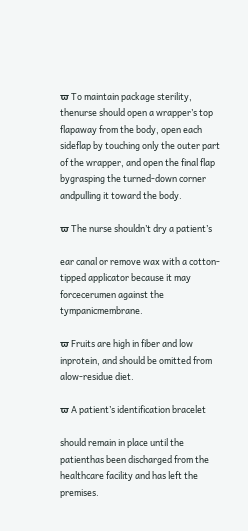ϖ To maintain package sterility, thenurse should open a wrapper’s top flapaway from the body, open each sideflap by touching only the outer part of the wrapper, and open the final flap bygrasping the turned-down corner andpulling it toward the body.

ϖ The nurse shouldn’t dry a patient’s

ear canal or remove wax with a cotton-tipped applicator because it may forcecerumen against the tympanicmembrane.

ϖ Fruits are high in fiber and low inprotein, and should be omitted from alow-residue diet.

ϖ A patient’s identification bracelet

should remain in place until the patienthas been discharged from the healthcare facility and has left the premises.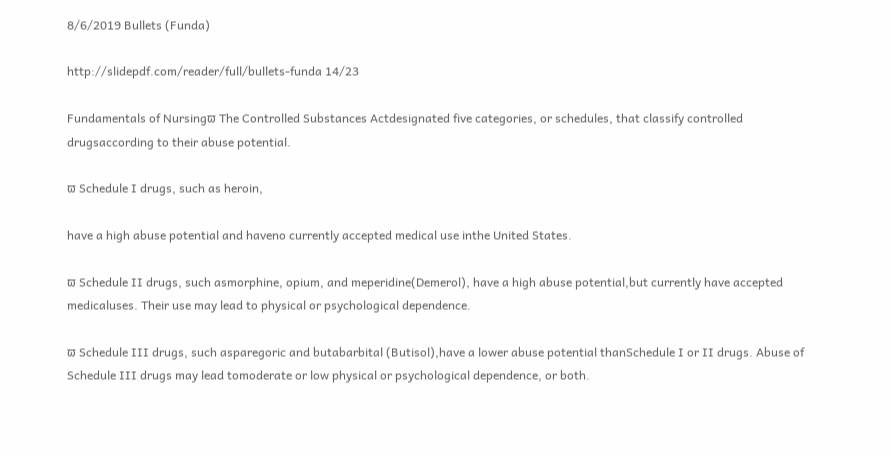8/6/2019 Bullets (Funda)

http://slidepdf.com/reader/full/bullets-funda 14/23

Fundamentals of Nursingϖ The Controlled Substances Actdesignated five categories, or schedules, that classify controlled drugsaccording to their abuse potential.

ϖ Schedule I drugs, such as heroin,

have a high abuse potential and haveno currently accepted medical use inthe United States.

ϖ Schedule II drugs, such asmorphine, opium, and meperidine(Demerol), have a high abuse potential,but currently have accepted medicaluses. Their use may lead to physical or psychological dependence.

ϖ Schedule III drugs, such asparegoric and butabarbital (Butisol),have a lower abuse potential thanSchedule I or II drugs. Abuse of Schedule III drugs may lead tomoderate or low physical or psychological dependence, or both.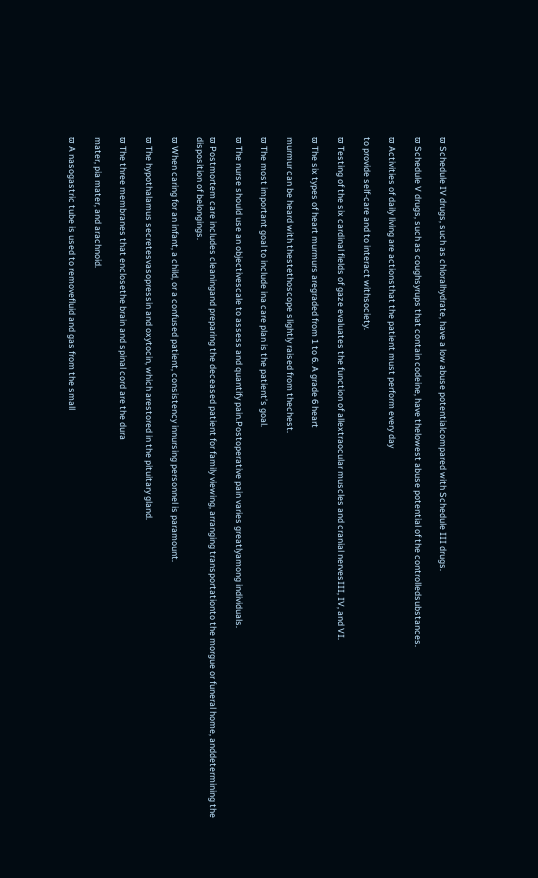ϖ Schedule IV drugs, such as chloralhydrate, have a low abuse potentialcompared with Schedule III drugs.

ϖ Schedule V drugs, such as coughsyrups that contain codeine, have thelowest abuse potential of the controlledsubstances.

ϖ Activities of daily living are actionsthat the patient must perform every day

to provide self-care and to interact withsociety.

ϖ Testing of the six cardinal fields of gaze evaluates the function of allextraocular muscles and cranial nervesIII, IV, and VI.

ϖ The six types of heart murmurs aregraded from 1 to 6. A grade 6 heart

murmur can be heard with thestethoscope slightly raised from thechest.

ϖ The most important goal to include ina care plan is the patient’s goal.

ϖ The nurse should use an objectivescale to assess and quantify pain.Postoperative pain varies greatlyamong individuals.

ϖ Postmortem care includes cleaningand preparing the deceased patient for family viewing, arranging transportationto the morgue or funeral home, anddetermining the disposition of belongings.

ϖ When caring for an infant, a child, or a confused patient, consistency innursing personnel is paramount.

ϖ The hypothalamus secretesvasopressin and oxytocin, which arestored in the pituitary gland.

ϖ The three membranes that enclosethe brain and spinal cord are the dura

mater, pia mater, and arachnoid.

ϖ A nasogastric tube is used to removefluid and gas from the small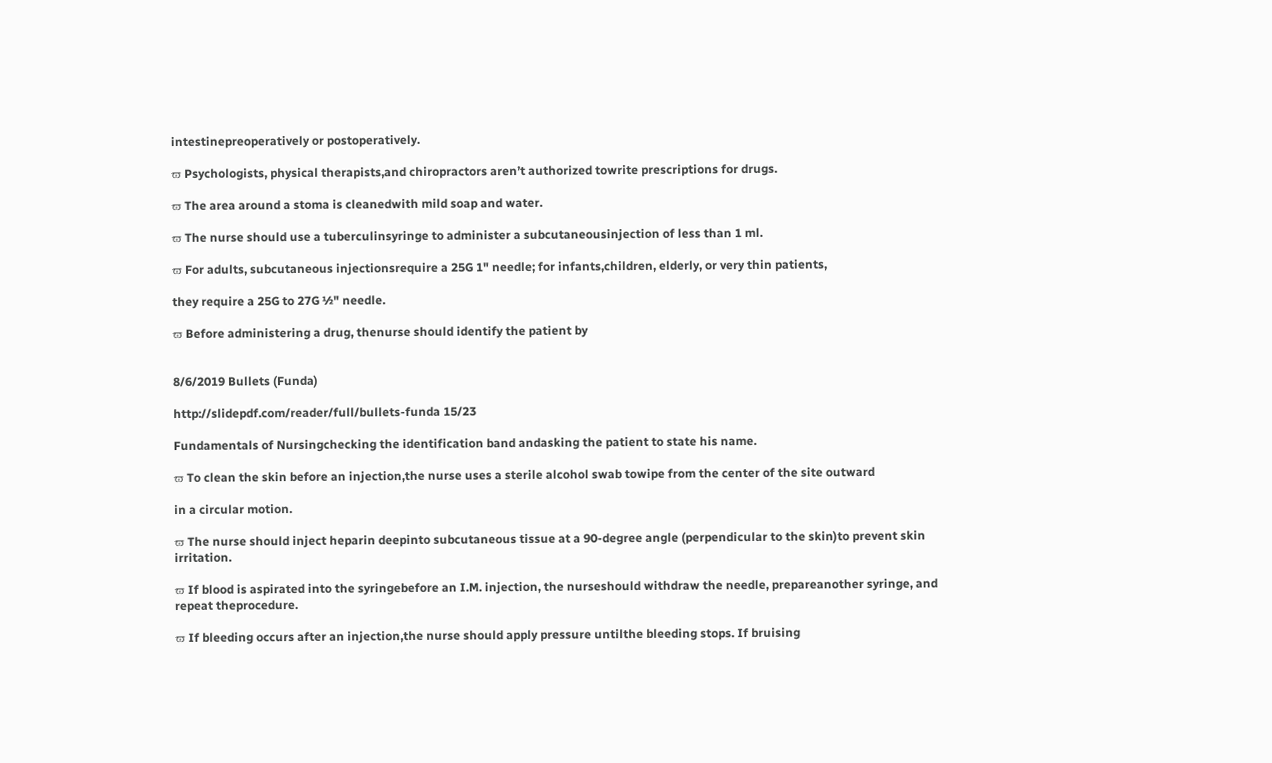intestinepreoperatively or postoperatively.

ϖ Psychologists, physical therapists,and chiropractors aren’t authorized towrite prescriptions for drugs.

ϖ The area around a stoma is cleanedwith mild soap and water.

ϖ The nurse should use a tuberculinsyringe to administer a subcutaneousinjection of less than 1 ml.

ϖ For adults, subcutaneous injectionsrequire a 25G 1" needle; for infants,children, elderly, or very thin patients,

they require a 25G to 27G ½" needle.

ϖ Before administering a drug, thenurse should identify the patient by


8/6/2019 Bullets (Funda)

http://slidepdf.com/reader/full/bullets-funda 15/23

Fundamentals of Nursingchecking the identification band andasking the patient to state his name.

ϖ To clean the skin before an injection,the nurse uses a sterile alcohol swab towipe from the center of the site outward

in a circular motion.

ϖ The nurse should inject heparin deepinto subcutaneous tissue at a 90-degree angle (perpendicular to the skin)to prevent skin irritation.

ϖ If blood is aspirated into the syringebefore an I.M. injection, the nurseshould withdraw the needle, prepareanother syringe, and repeat theprocedure.

ϖ If bleeding occurs after an injection,the nurse should apply pressure untilthe bleeding stops. If bruising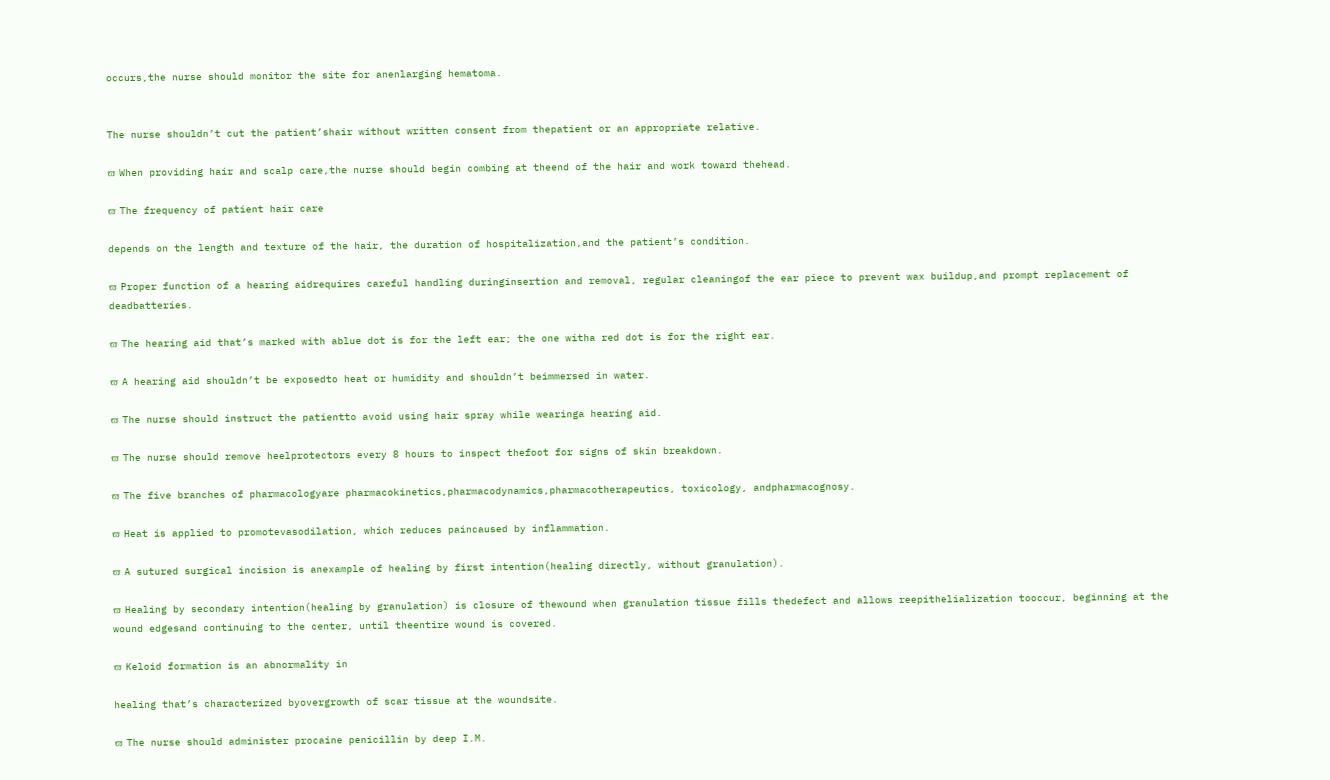occurs,the nurse should monitor the site for anenlarging hematoma.


The nurse shouldn’t cut the patient’shair without written consent from thepatient or an appropriate relative.

ϖ When providing hair and scalp care,the nurse should begin combing at theend of the hair and work toward thehead.

ϖ The frequency of patient hair care

depends on the length and texture of the hair, the duration of hospitalization,and the patient’s condition.

ϖ Proper function of a hearing aidrequires careful handling duringinsertion and removal, regular cleaningof the ear piece to prevent wax buildup,and prompt replacement of deadbatteries.

ϖ The hearing aid that’s marked with ablue dot is for the left ear; the one witha red dot is for the right ear.

ϖ A hearing aid shouldn’t be exposedto heat or humidity and shouldn’t beimmersed in water.

ϖ The nurse should instruct the patientto avoid using hair spray while wearinga hearing aid.

ϖ The nurse should remove heelprotectors every 8 hours to inspect thefoot for signs of skin breakdown.

ϖ The five branches of pharmacologyare pharmacokinetics,pharmacodynamics,pharmacotherapeutics, toxicology, andpharmacognosy.

ϖ Heat is applied to promotevasodilation, which reduces paincaused by inflammation.

ϖ A sutured surgical incision is anexample of healing by first intention(healing directly, without granulation).

ϖ Healing by secondary intention(healing by granulation) is closure of thewound when granulation tissue fills thedefect and allows reepithelialization tooccur, beginning at the wound edgesand continuing to the center, until theentire wound is covered.

ϖ Keloid formation is an abnormality in

healing that’s characterized byovergrowth of scar tissue at the woundsite.

ϖ The nurse should administer procaine penicillin by deep I.M.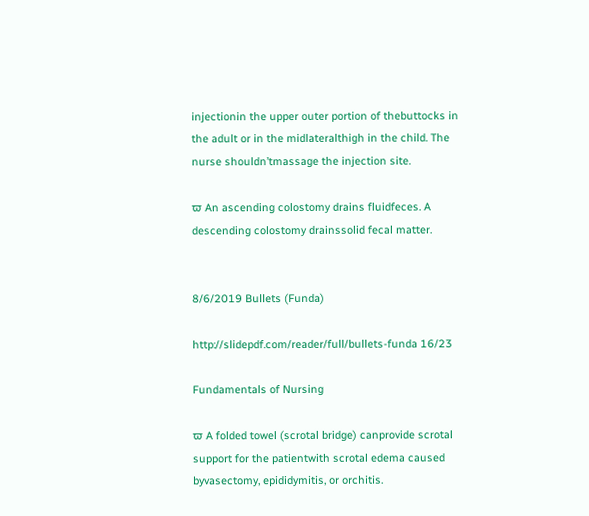injectionin the upper outer portion of thebuttocks in the adult or in the midlateralthigh in the child. The nurse shouldn’tmassage the injection site.

ϖ An ascending colostomy drains fluidfeces. A descending colostomy drainssolid fecal matter.


8/6/2019 Bullets (Funda)

http://slidepdf.com/reader/full/bullets-funda 16/23

Fundamentals of Nursing

ϖ A folded towel (scrotal bridge) canprovide scrotal support for the patientwith scrotal edema caused byvasectomy, epididymitis, or orchitis.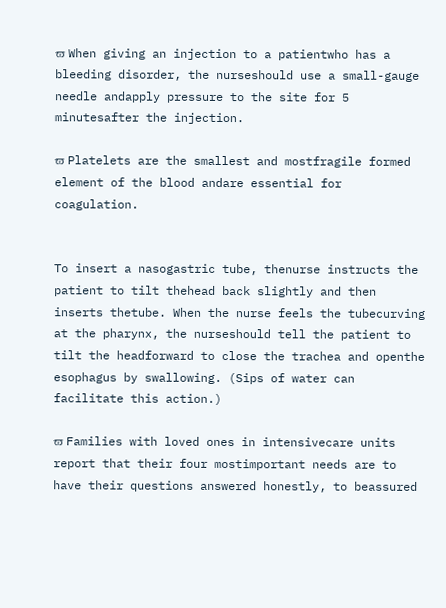ϖ When giving an injection to a patientwho has a bleeding disorder, the nurseshould use a small-gauge needle andapply pressure to the site for 5 minutesafter the injection.

ϖ Platelets are the smallest and mostfragile formed element of the blood andare essential for coagulation.


To insert a nasogastric tube, thenurse instructs the patient to tilt thehead back slightly and then inserts thetube. When the nurse feels the tubecurving at the pharynx, the nurseshould tell the patient to tilt the headforward to close the trachea and openthe esophagus by swallowing. (Sips of water can facilitate this action.)

ϖ Families with loved ones in intensivecare units report that their four mostimportant needs are to have their questions answered honestly, to beassured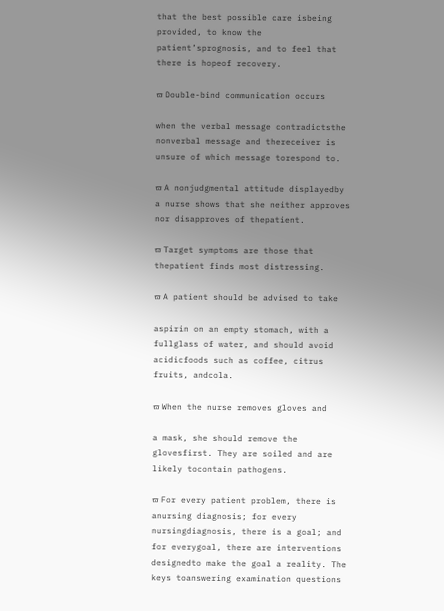that the best possible care isbeing provided, to know the patient’sprognosis, and to feel that there is hopeof recovery.

ϖ Double-bind communication occurs

when the verbal message contradictsthe nonverbal message and thereceiver is unsure of which message torespond to.

ϖ A nonjudgmental attitude displayedby a nurse shows that she neither approves nor disapproves of thepatient.

ϖ Target symptoms are those that thepatient finds most distressing.

ϖ A patient should be advised to take

aspirin on an empty stomach, with a fullglass of water, and should avoid acidicfoods such as coffee, citrus fruits, andcola.

ϖ When the nurse removes gloves and

a mask, she should remove the glovesfirst. They are soiled and are likely tocontain pathogens.

ϖ For every patient problem, there is anursing diagnosis; for every nursingdiagnosis, there is a goal; and for everygoal, there are interventions designedto make the goal a reality. The keys toanswering examination questions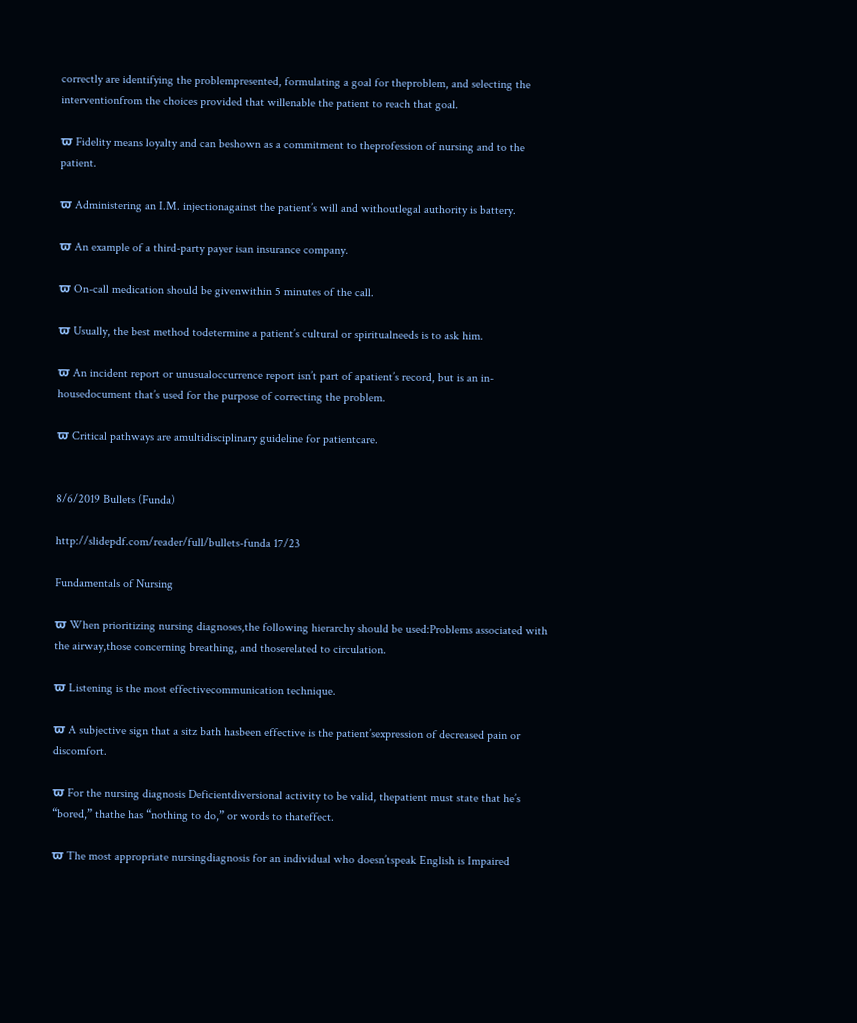correctly are identifying the problempresented, formulating a goal for theproblem, and selecting the interventionfrom the choices provided that willenable the patient to reach that goal.

ϖ Fidelity means loyalty and can beshown as a commitment to theprofession of nursing and to the patient.

ϖ Administering an I.M. injectionagainst the patient’s will and withoutlegal authority is battery.

ϖ An example of a third-party payer isan insurance company.

ϖ On-call medication should be givenwithin 5 minutes of the call.

ϖ Usually, the best method todetermine a patient’s cultural or spiritualneeds is to ask him.

ϖ An incident report or unusualoccurrence report isn’t part of apatient’s record, but is an in-housedocument that’s used for the purpose of correcting the problem.

ϖ Critical pathways are amultidisciplinary guideline for patientcare.


8/6/2019 Bullets (Funda)

http://slidepdf.com/reader/full/bullets-funda 17/23

Fundamentals of Nursing

ϖ When prioritizing nursing diagnoses,the following hierarchy should be used:Problems associated with the airway,those concerning breathing, and thoserelated to circulation.

ϖ Listening is the most effectivecommunication technique.

ϖ A subjective sign that a sitz bath hasbeen effective is the patient’sexpression of decreased pain or discomfort.

ϖ For the nursing diagnosis Deficientdiversional activity to be valid, thepatient must state that he’s “bored,” thathe has “nothing to do,” or words to thateffect.

ϖ The most appropriate nursingdiagnosis for an individual who doesn’tspeak English is Impaired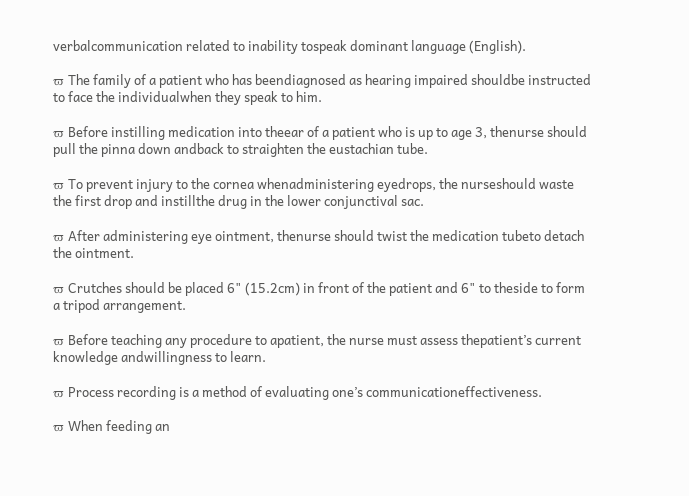verbalcommunication related to inability tospeak dominant language (English).

ϖ The family of a patient who has beendiagnosed as hearing impaired shouldbe instructed to face the individualwhen they speak to him.

ϖ Before instilling medication into theear of a patient who is up to age 3, thenurse should pull the pinna down andback to straighten the eustachian tube.

ϖ To prevent injury to the cornea whenadministering eyedrops, the nurseshould waste the first drop and instillthe drug in the lower conjunctival sac.

ϖ After administering eye ointment, thenurse should twist the medication tubeto detach the ointment.

ϖ Crutches should be placed 6" (15.2cm) in front of the patient and 6" to theside to form a tripod arrangement.

ϖ Before teaching any procedure to apatient, the nurse must assess thepatient’s current knowledge andwillingness to learn.

ϖ Process recording is a method of evaluating one’s communicationeffectiveness.

ϖ When feeding an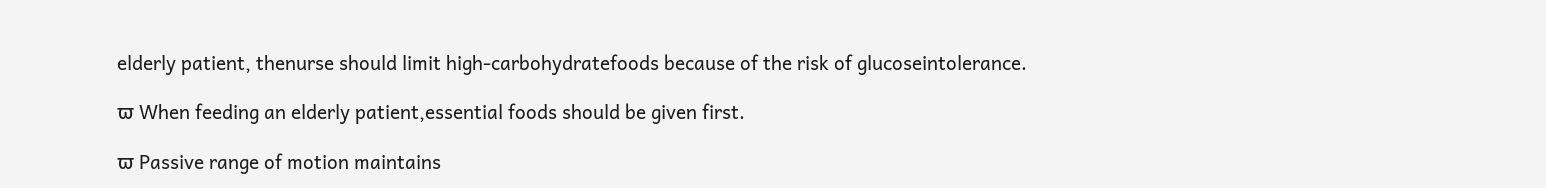elderly patient, thenurse should limit high-carbohydratefoods because of the risk of glucoseintolerance.

ϖ When feeding an elderly patient,essential foods should be given first.

ϖ Passive range of motion maintains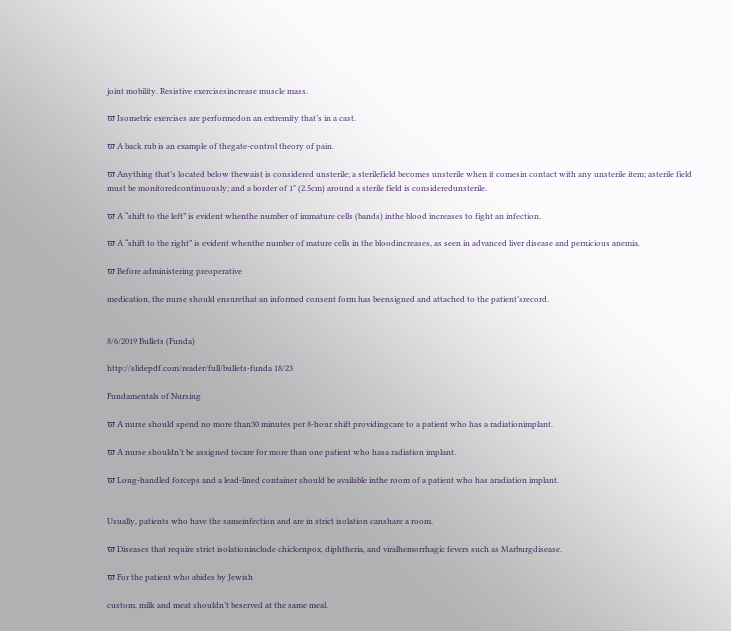joint mobility. Resistive exercisesincrease muscle mass.

ϖ Isometric exercises are performedon an extremity that’s in a cast.

ϖ A back rub is an example of thegate-control theory of pain.

ϖ Anything that’s located below thewaist is considered unsterile; a sterilefield becomes unsterile when it comesin contact with any unsterile item; asterile field must be monitoredcontinuously; and a border of 1" (2.5cm) around a sterile field is consideredunsterile.

ϖ A “shift to the left” is evident whenthe number of immature cells (bands) inthe blood increases to fight an infection.

ϖ A “shift to the right” is evident whenthe number of mature cells in the bloodincreases, as seen in advanced liver disease and pernicious anemia.

ϖ Before administering preoperative

medication, the nurse should ensurethat an informed consent form has beensigned and attached to the patient’srecord.


8/6/2019 Bullets (Funda)

http://slidepdf.com/reader/full/bullets-funda 18/23

Fundamentals of Nursing

ϖ A nurse should spend no more than30 minutes per 8-hour shift providingcare to a patient who has a radiationimplant.

ϖ A nurse shouldn’t be assigned tocare for more than one patient who hasa radiation implant.

ϖ Long-handled forceps and a lead-lined container should be available inthe room of a patient who has aradiation implant.


Usually, patients who have the sameinfection and are in strict isolation canshare a room.

ϖ Diseases that require strict isolationinclude chickenpox, diphtheria, and viralhemorrhagic fevers such as Marburgdisease.

ϖ For the patient who abides by Jewish

custom, milk and meat shouldn’t beserved at the same meal.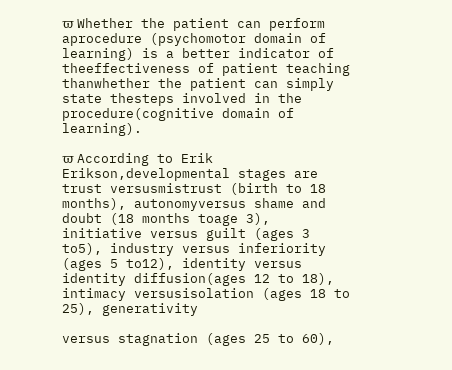ϖ Whether the patient can perform aprocedure (psychomotor domain of learning) is a better indicator of theeffectiveness of patient teaching thanwhether the patient can simply state thesteps involved in the procedure(cognitive domain of learning).

ϖ According to Erik Erikson,developmental stages are trust versusmistrust (birth to 18 months), autonomyversus shame and doubt (18 months toage 3), initiative versus guilt (ages 3 to5), industry versus inferiority (ages 5 to12), identity versus identity diffusion(ages 12 to 18), intimacy versusisolation (ages 18 to 25), generativity

versus stagnation (ages 25 to 60),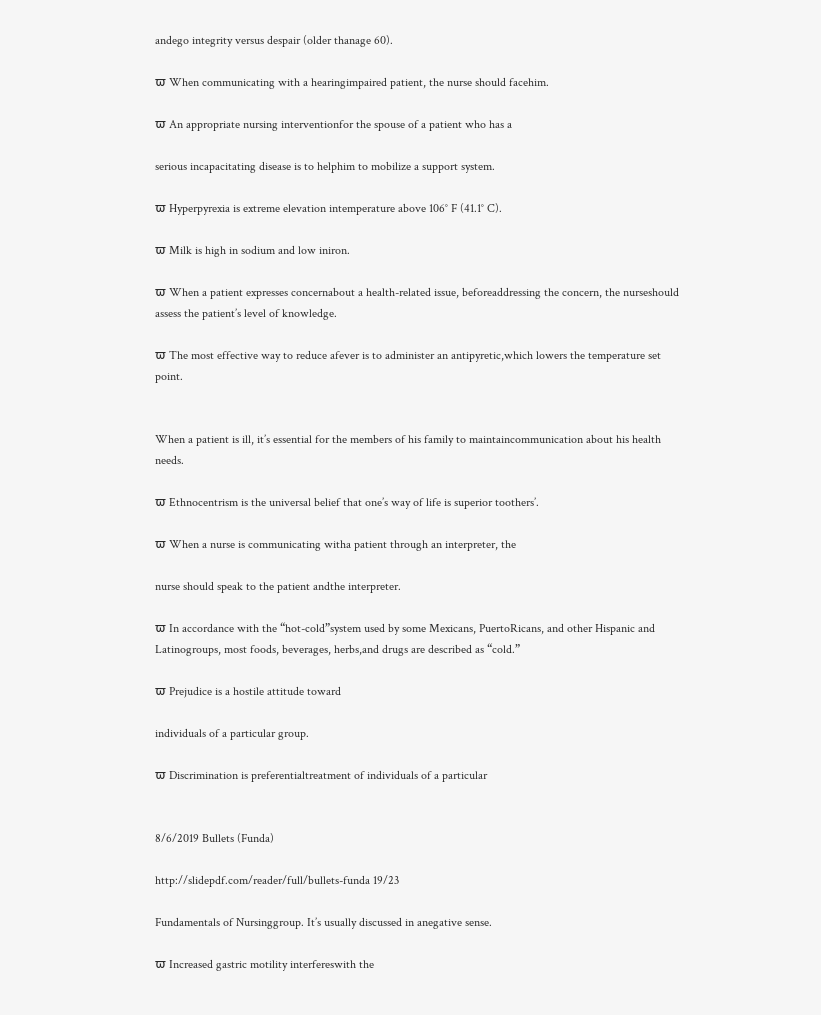andego integrity versus despair (older thanage 60).

ϖ When communicating with a hearingimpaired patient, the nurse should facehim.

ϖ An appropriate nursing interventionfor the spouse of a patient who has a

serious incapacitating disease is to helphim to mobilize a support system.

ϖ Hyperpyrexia is extreme elevation intemperature above 106° F (41.1° C).

ϖ Milk is high in sodium and low iniron.

ϖ When a patient expresses concernabout a health-related issue, beforeaddressing the concern, the nurseshould assess the patient’s level of knowledge.

ϖ The most effective way to reduce afever is to administer an antipyretic,which lowers the temperature set point.


When a patient is ill, it’s essential for the members of his family to maintaincommunication about his health needs.

ϖ Ethnocentrism is the universal belief that one’s way of life is superior toothers’.

ϖ When a nurse is communicating witha patient through an interpreter, the

nurse should speak to the patient andthe interpreter.

ϖ In accordance with the “hot-cold”system used by some Mexicans, PuertoRicans, and other Hispanic and Latinogroups, most foods, beverages, herbs,and drugs are described as “cold.”

ϖ Prejudice is a hostile attitude toward

individuals of a particular group.

ϖ Discrimination is preferentialtreatment of individuals of a particular


8/6/2019 Bullets (Funda)

http://slidepdf.com/reader/full/bullets-funda 19/23

Fundamentals of Nursinggroup. It’s usually discussed in anegative sense.

ϖ Increased gastric motility interfereswith the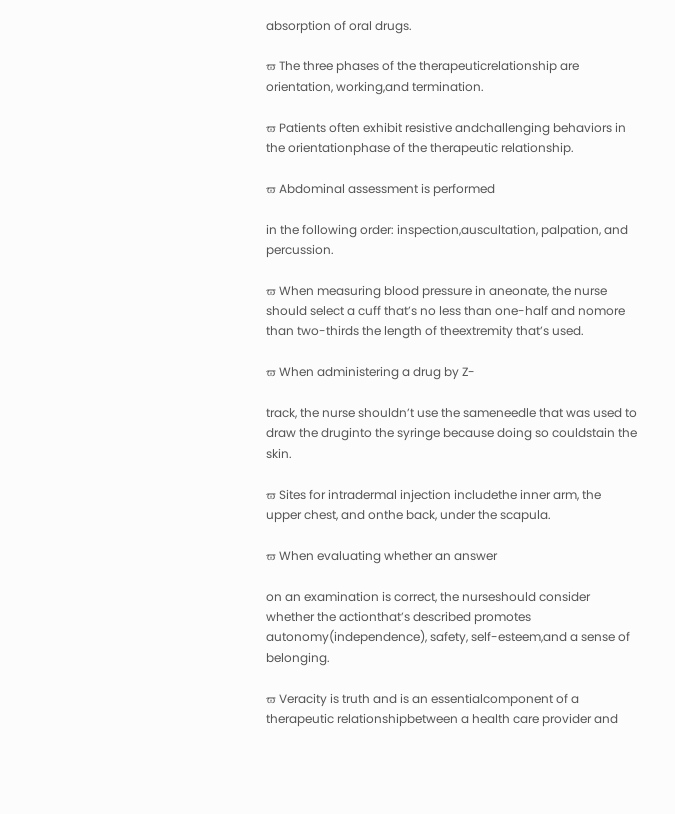absorption of oral drugs.

ϖ The three phases of the therapeuticrelationship are orientation, working,and termination.

ϖ Patients often exhibit resistive andchallenging behaviors in the orientationphase of the therapeutic relationship.

ϖ Abdominal assessment is performed

in the following order: inspection,auscultation, palpation, and percussion.

ϖ When measuring blood pressure in aneonate, the nurse should select a cuff that’s no less than one-half and nomore than two-thirds the length of theextremity that’s used.

ϖ When administering a drug by Z-

track, the nurse shouldn’t use the sameneedle that was used to draw the druginto the syringe because doing so couldstain the skin.

ϖ Sites for intradermal injection includethe inner arm, the upper chest, and onthe back, under the scapula.

ϖ When evaluating whether an answer

on an examination is correct, the nurseshould consider whether the actionthat’s described promotes autonomy(independence), safety, self-esteem,and a sense of belonging.

ϖ Veracity is truth and is an essentialcomponent of a therapeutic relationshipbetween a health care provider and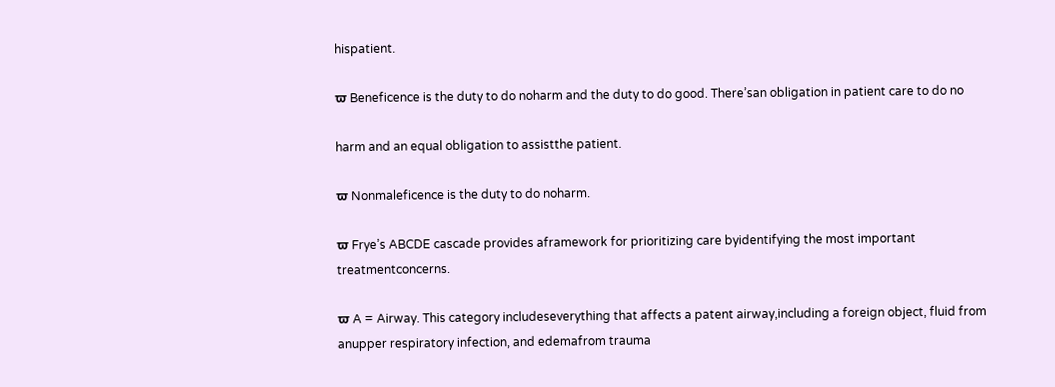hispatient.

ϖ Beneficence is the duty to do noharm and the duty to do good. There’san obligation in patient care to do no

harm and an equal obligation to assistthe patient.

ϖ Nonmaleficence is the duty to do noharm.

ϖ Frye’s ABCDE cascade provides aframework for prioritizing care byidentifying the most important treatmentconcerns.

ϖ A = Airway. This category includeseverything that affects a patent airway,including a foreign object, fluid from anupper respiratory infection, and edemafrom trauma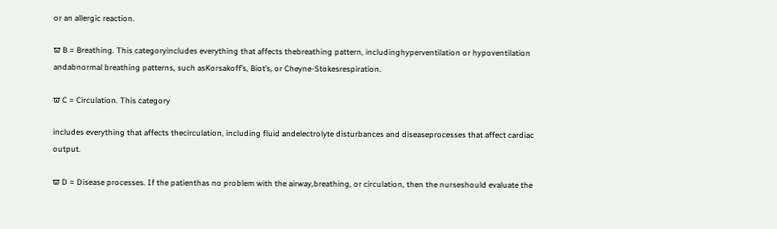or an allergic reaction.

ϖ B = Breathing. This categoryincludes everything that affects thebreathing pattern, includinghyperventilation or hypoventilation andabnormal breathing patterns, such asKorsakoff’s, Biot’s, or Cheyne-Stokesrespiration.

ϖ C = Circulation. This category

includes everything that affects thecirculation, including fluid andelectrolyte disturbances and diseaseprocesses that affect cardiac output.

ϖ D = Disease processes. If the patienthas no problem with the airway,breathing, or circulation, then the nurseshould evaluate the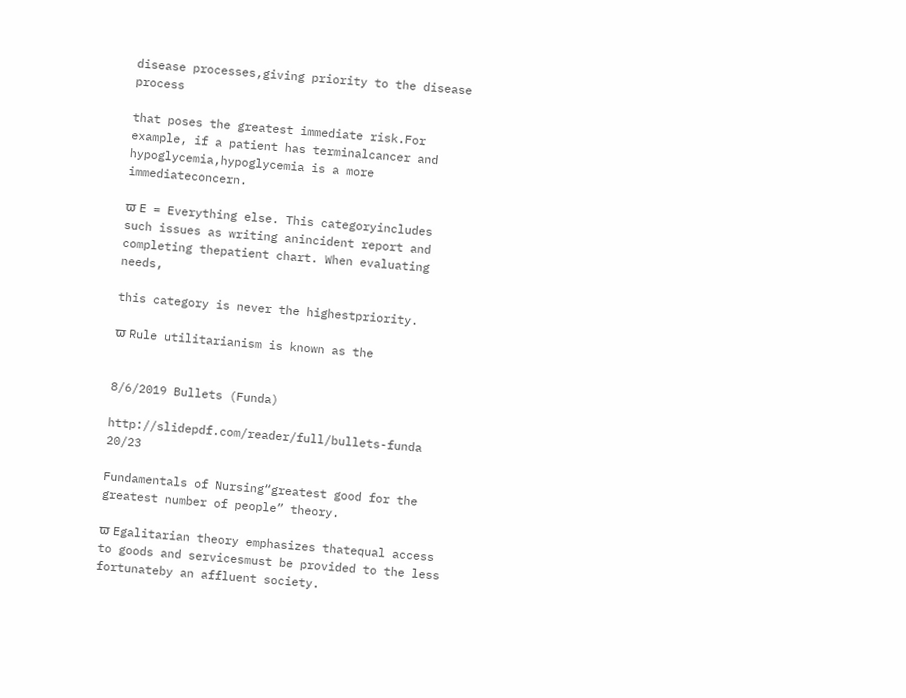disease processes,giving priority to the disease process

that poses the greatest immediate risk.For example, if a patient has terminalcancer and hypoglycemia,hypoglycemia is a more immediateconcern.

ϖ E = Everything else. This categoryincludes such issues as writing anincident report and completing thepatient chart. When evaluating needs,

this category is never the highestpriority.

ϖ Rule utilitarianism is known as the


8/6/2019 Bullets (Funda)

http://slidepdf.com/reader/full/bullets-funda 20/23

Fundamentals of Nursing“greatest good for the greatest number of people” theory.

ϖ Egalitarian theory emphasizes thatequal access to goods and servicesmust be provided to the less fortunateby an affluent society.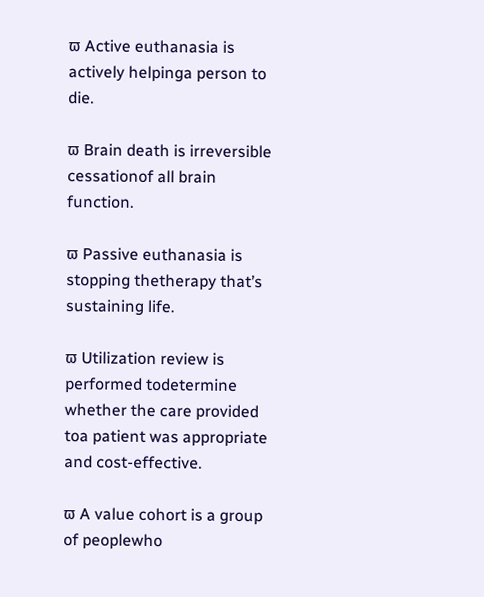ϖ Active euthanasia is actively helpinga person to die.

ϖ Brain death is irreversible cessationof all brain function.

ϖ Passive euthanasia is stopping thetherapy that’s sustaining life.

ϖ Utilization review is performed todetermine whether the care provided toa patient was appropriate and cost-effective.

ϖ A value cohort is a group of peoplewho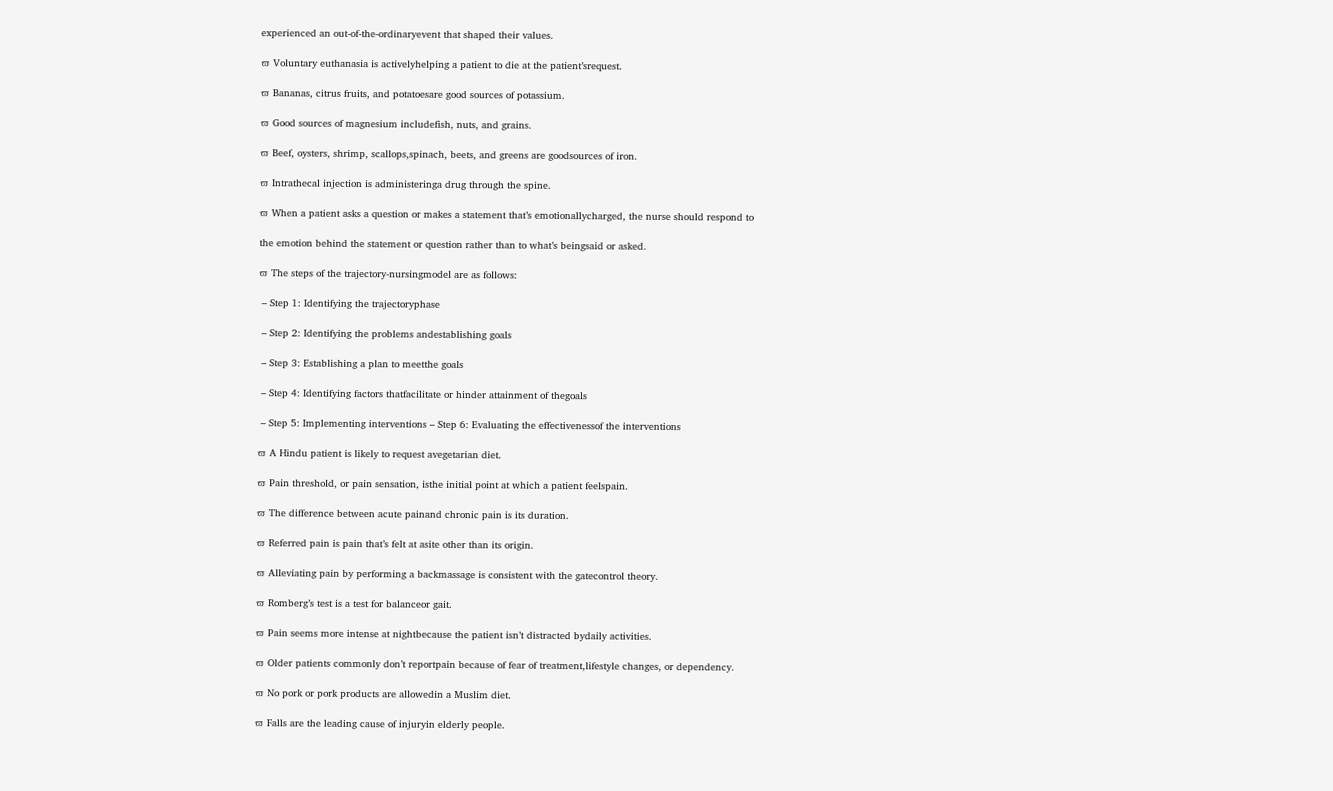experienced an out-of-the-ordinaryevent that shaped their values.

ϖ Voluntary euthanasia is activelyhelping a patient to die at the patient’srequest.

ϖ Bananas, citrus fruits, and potatoesare good sources of potassium.

ϖ Good sources of magnesium includefish, nuts, and grains.

ϖ Beef, oysters, shrimp, scallops,spinach, beets, and greens are goodsources of iron.

ϖ Intrathecal injection is administeringa drug through the spine.

ϖ When a patient asks a question or makes a statement that’s emotionallycharged, the nurse should respond to

the emotion behind the statement or question rather than to what’s beingsaid or asked.

ϖ The steps of the trajectory-nursingmodel are as follows:

 – Step 1: Identifying the trajectoryphase

 – Step 2: Identifying the problems andestablishing goals

 – Step 3: Establishing a plan to meetthe goals

 – Step 4: Identifying factors thatfacilitate or hinder attainment of thegoals

 – Step 5: Implementing interventions – Step 6: Evaluating the effectivenessof the interventions

ϖ A Hindu patient is likely to request avegetarian diet.

ϖ Pain threshold, or pain sensation, isthe initial point at which a patient feelspain.

ϖ The difference between acute painand chronic pain is its duration.

ϖ Referred pain is pain that’s felt at asite other than its origin.

ϖ Alleviating pain by performing a backmassage is consistent with the gatecontrol theory.

ϖ Romberg’s test is a test for balanceor gait.

ϖ Pain seems more intense at nightbecause the patient isn’t distracted bydaily activities.

ϖ Older patients commonly don’t reportpain because of fear of treatment,lifestyle changes, or dependency.

ϖ No pork or pork products are allowedin a Muslim diet.

ϖ Falls are the leading cause of injuryin elderly people.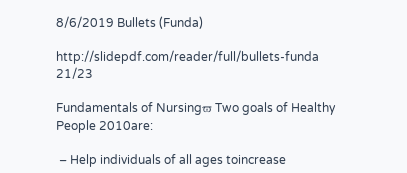8/6/2019 Bullets (Funda)

http://slidepdf.com/reader/full/bullets-funda 21/23

Fundamentals of Nursingϖ Two goals of Healthy People 2010are:

 – Help individuals of all ages toincrease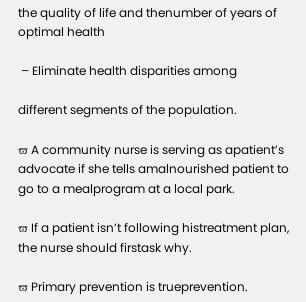the quality of life and thenumber of years of optimal health

 – Eliminate health disparities among

different segments of the population.

ϖ A community nurse is serving as apatient’s advocate if she tells amalnourished patient to go to a mealprogram at a local park.

ϖ If a patient isn’t following histreatment plan, the nurse should firstask why.

ϖ Primary prevention is trueprevention.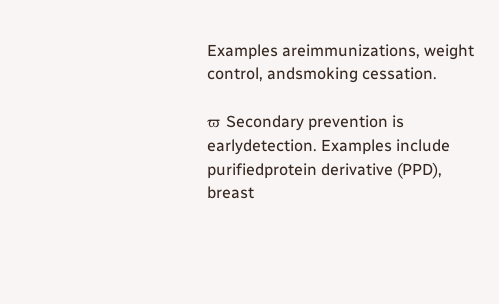Examples areimmunizations, weight control, andsmoking cessation.

ϖ Secondary prevention is earlydetection. Examples include purifiedprotein derivative (PPD), breast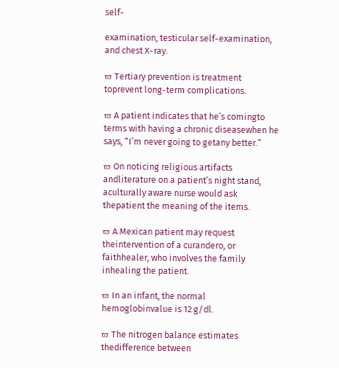self-

examination, testicular self-examination, and chest X-ray.

ϖ Tertiary prevention is treatment toprevent long-term complications.

ϖ A patient indicates that he’s comingto terms with having a chronic diseasewhen he says, “I’m never going to getany better.”

ϖ On noticing religious artifacts andliterature on a patient’s night stand, aculturally aware nurse would ask thepatient the meaning of the items.

ϖ A Mexican patient may request theintervention of a curandero, or faithhealer, who involves the family inhealing the patient.

ϖ In an infant, the normal hemoglobinvalue is 12 g/dl.

ϖ The nitrogen balance estimates thedifference between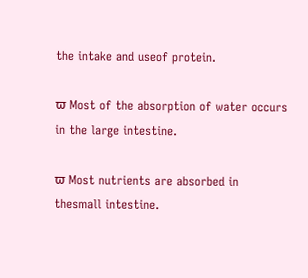the intake and useof protein.

ϖ Most of the absorption of water occurs in the large intestine.

ϖ Most nutrients are absorbed in thesmall intestine.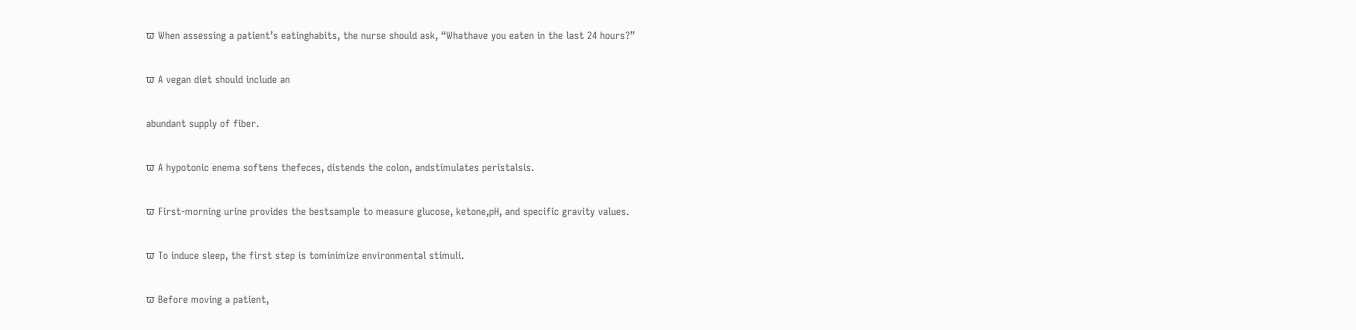ϖ When assessing a patient’s eatinghabits, the nurse should ask, “Whathave you eaten in the last 24 hours?”

ϖ A vegan diet should include an

abundant supply of fiber.

ϖ A hypotonic enema softens thefeces, distends the colon, andstimulates peristalsis.

ϖ First-morning urine provides the bestsample to measure glucose, ketone,pH, and specific gravity values.

ϖ To induce sleep, the first step is tominimize environmental stimuli.

ϖ Before moving a patient,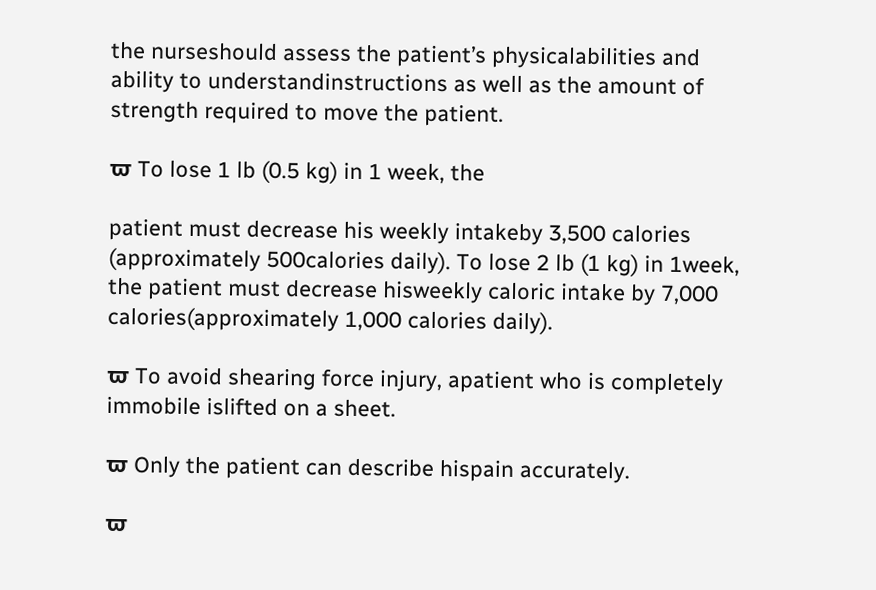the nurseshould assess the patient’s physicalabilities and ability to understandinstructions as well as the amount of strength required to move the patient.

ϖ To lose 1 lb (0.5 kg) in 1 week, the

patient must decrease his weekly intakeby 3,500 calories (approximately 500calories daily). To lose 2 lb (1 kg) in 1week, the patient must decrease hisweekly caloric intake by 7,000 calories(approximately 1,000 calories daily).

ϖ To avoid shearing force injury, apatient who is completely immobile islifted on a sheet.

ϖ Only the patient can describe hispain accurately.

ϖ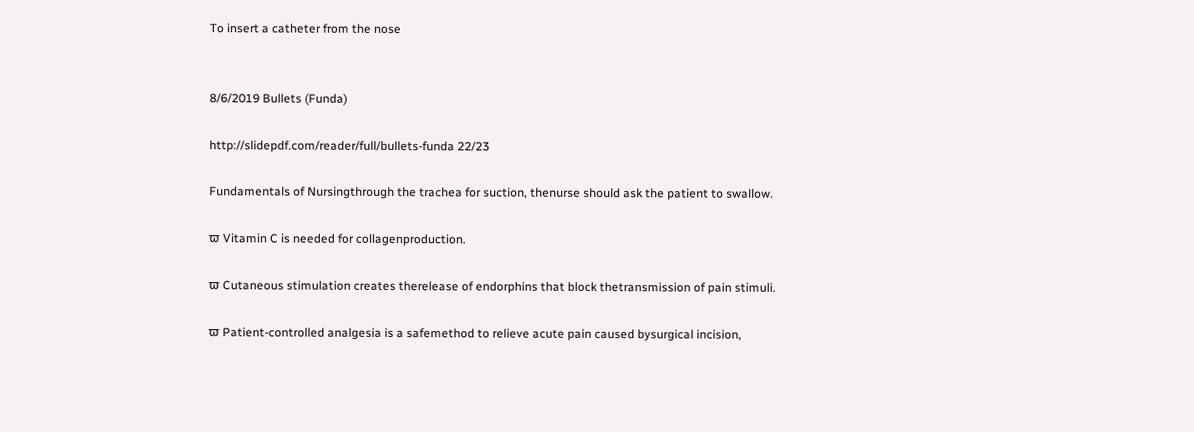To insert a catheter from the nose


8/6/2019 Bullets (Funda)

http://slidepdf.com/reader/full/bullets-funda 22/23

Fundamentals of Nursingthrough the trachea for suction, thenurse should ask the patient to swallow.

ϖ Vitamin C is needed for collagenproduction.

ϖ Cutaneous stimulation creates therelease of endorphins that block thetransmission of pain stimuli.

ϖ Patient-controlled analgesia is a safemethod to relieve acute pain caused bysurgical incision,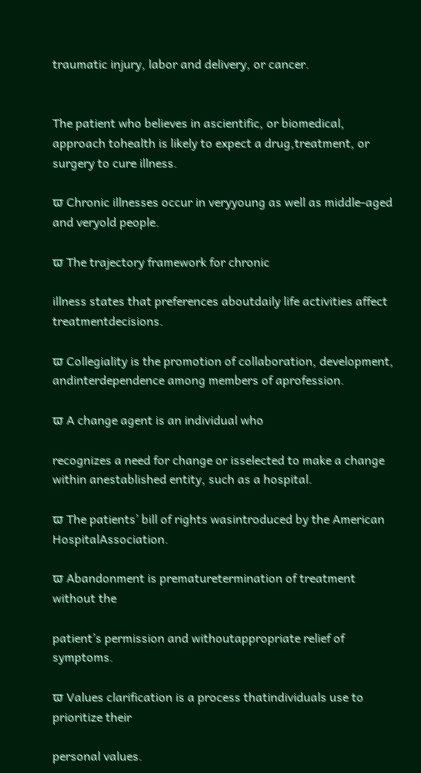traumatic injury, labor and delivery, or cancer.


The patient who believes in ascientific, or biomedical, approach tohealth is likely to expect a drug,treatment, or surgery to cure illness.

ϖ Chronic illnesses occur in veryyoung as well as middle-aged and veryold people.

ϖ The trajectory framework for chronic

illness states that preferences aboutdaily life activities affect treatmentdecisions.

ϖ Collegiality is the promotion of collaboration, development, andinterdependence among members of aprofession.

ϖ A change agent is an individual who

recognizes a need for change or isselected to make a change within anestablished entity, such as a hospital.

ϖ The patients’ bill of rights wasintroduced by the American HospitalAssociation.

ϖ Abandonment is prematuretermination of treatment without the

patient’s permission and withoutappropriate relief of symptoms.

ϖ Values clarification is a process thatindividuals use to prioritize their

personal values.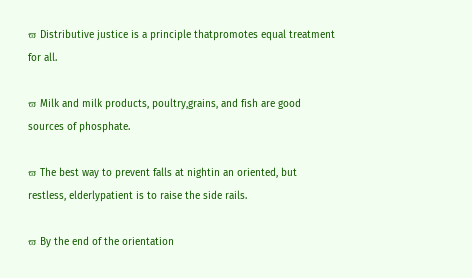ϖ Distributive justice is a principle thatpromotes equal treatment for all.

ϖ Milk and milk products, poultry,grains, and fish are good sources of phosphate.

ϖ The best way to prevent falls at nightin an oriented, but restless, elderlypatient is to raise the side rails.

ϖ By the end of the orientation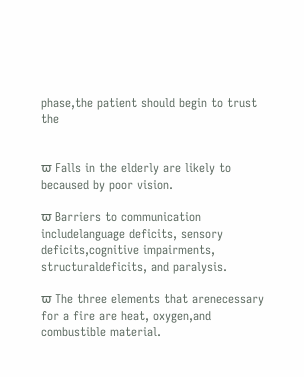phase,the patient should begin to trust the


ϖ Falls in the elderly are likely to becaused by poor vision.

ϖ Barriers to communication includelanguage deficits, sensory deficits,cognitive impairments, structuraldeficits, and paralysis.

ϖ The three elements that arenecessary for a fire are heat, oxygen,and combustible material.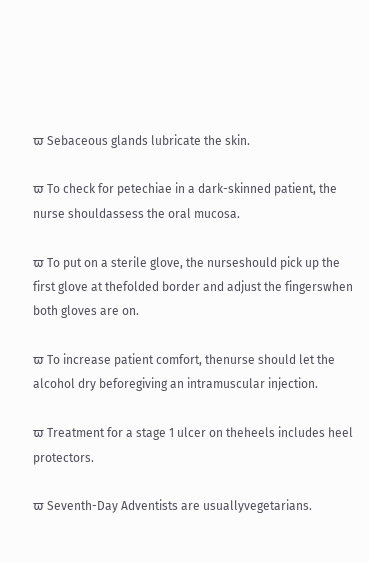ϖ Sebaceous glands lubricate the skin.

ϖ To check for petechiae in a dark-skinned patient, the nurse shouldassess the oral mucosa.

ϖ To put on a sterile glove, the nurseshould pick up the first glove at thefolded border and adjust the fingerswhen both gloves are on.

ϖ To increase patient comfort, thenurse should let the alcohol dry beforegiving an intramuscular injection.

ϖ Treatment for a stage 1 ulcer on theheels includes heel protectors.

ϖ Seventh-Day Adventists are usuallyvegetarians.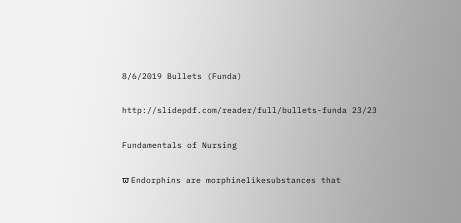8/6/2019 Bullets (Funda)

http://slidepdf.com/reader/full/bullets-funda 23/23

Fundamentals of Nursing

ϖ Endorphins are morphinelikesubstances that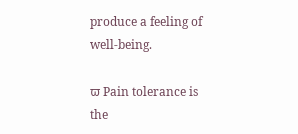produce a feeling of well-being.

ϖ Pain tolerance is the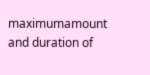maximumamount and duration of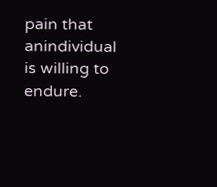pain that anindividual is willing to endure.